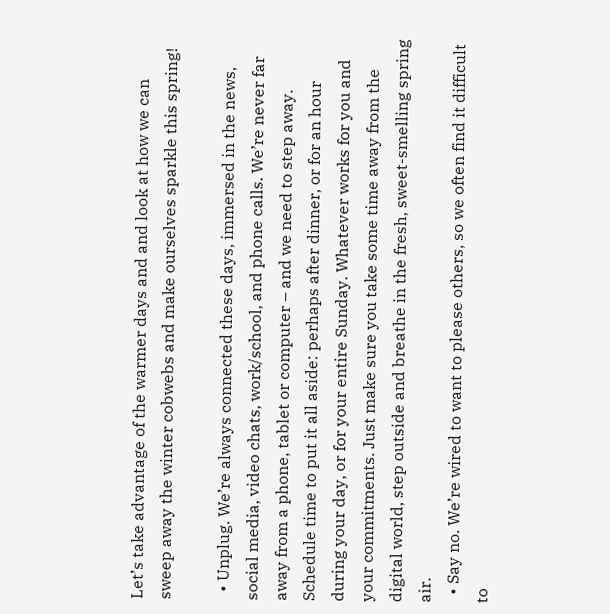Let’s take advantage of the warmer days and and look at how we can sweep away the winter cobwebs and make ourselves sparkle this spring!

  • Unplug. We’re always connected these days, immersed in the news, social media, video chats, work/school, and phone calls. We’re never far away from a phone, tablet or computer – and we need to step away. Schedule time to put it all aside: perhaps after dinner, or for an hour during your day, or for your entire Sunday. Whatever works for you and your commitments. Just make sure you take some time away from the digital world, step outside and breathe in the fresh, sweet-smelling spring air.
  • Say no. We’re wired to want to please others, so we often find it difficult to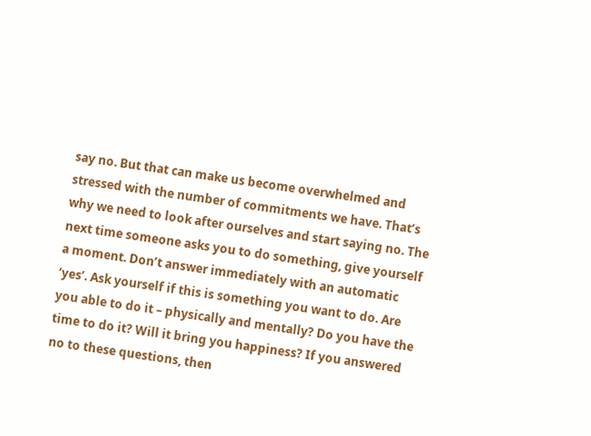say no. But that can make us become overwhelmed and stressed with the number of commitments we have. That’s why we need to look after ourselves and start saying no. The next time someone asks you to do something, give yourself a moment. Don’t answer immediately with an automatic ‘yes’. Ask yourself if this is something you want to do. Are you able to do it – physically and mentally? Do you have the time to do it? Will it bring you happiness? If you answered no to these questions, then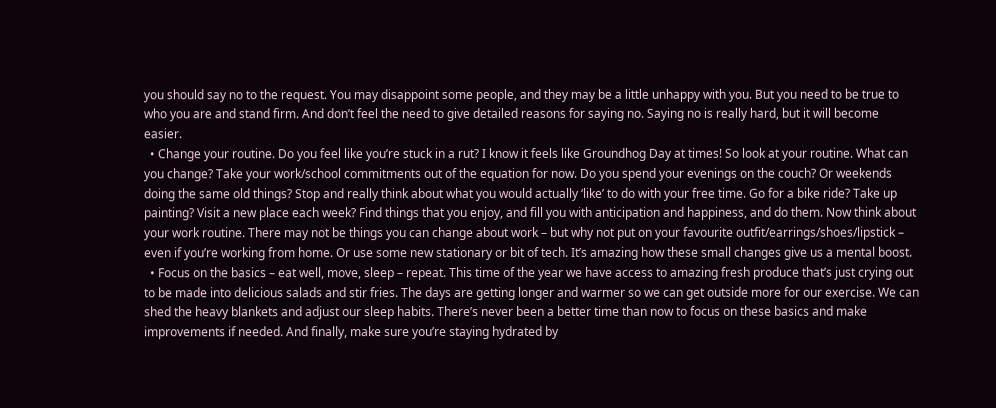you should say no to the request. You may disappoint some people, and they may be a little unhappy with you. But you need to be true to who you are and stand firm. And don’t feel the need to give detailed reasons for saying no. Saying no is really hard, but it will become easier.
  • Change your routine. Do you feel like you’re stuck in a rut? I know it feels like Groundhog Day at times! So look at your routine. What can you change? Take your work/school commitments out of the equation for now. Do you spend your evenings on the couch? Or weekends doing the same old things? Stop and really think about what you would actually ‘like’ to do with your free time. Go for a bike ride? Take up painting? Visit a new place each week? Find things that you enjoy, and fill you with anticipation and happiness, and do them. Now think about your work routine. There may not be things you can change about work – but why not put on your favourite outfit/earrings/shoes/lipstick – even if you’re working from home. Or use some new stationary or bit of tech. It’s amazing how these small changes give us a mental boost.
  • Focus on the basics – eat well, move, sleep – repeat. This time of the year we have access to amazing fresh produce that’s just crying out to be made into delicious salads and stir fries. The days are getting longer and warmer so we can get outside more for our exercise. We can shed the heavy blankets and adjust our sleep habits. There’s never been a better time than now to focus on these basics and make improvements if needed. And finally, make sure you’re staying hydrated by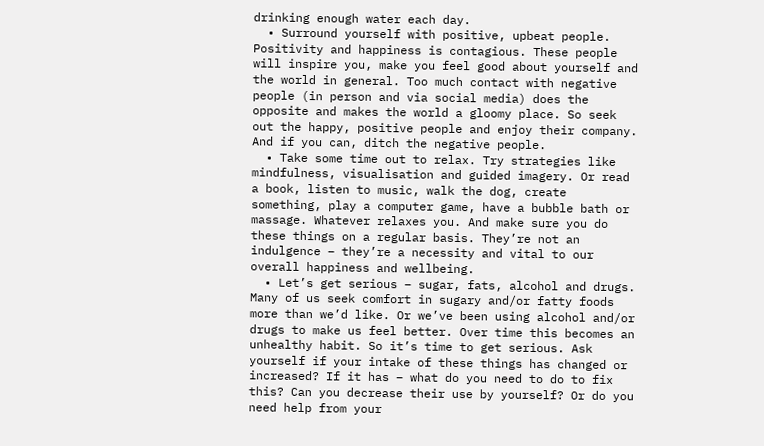drinking enough water each day.
  • Surround yourself with positive, upbeat people. Positivity and happiness is contagious. These people will inspire you, make you feel good about yourself and the world in general. Too much contact with negative people (in person and via social media) does the opposite and makes the world a gloomy place. So seek out the happy, positive people and enjoy their company. And if you can, ditch the negative people.
  • Take some time out to relax. Try strategies like mindfulness, visualisation and guided imagery. Or read a book, listen to music, walk the dog, create something, play a computer game, have a bubble bath or massage. Whatever relaxes you. And make sure you do these things on a regular basis. They’re not an indulgence – they’re a necessity and vital to our overall happiness and wellbeing.
  • Let’s get serious – sugar, fats, alcohol and drugs. Many of us seek comfort in sugary and/or fatty foods more than we’d like. Or we’ve been using alcohol and/or drugs to make us feel better. Over time this becomes an unhealthy habit. So it’s time to get serious. Ask yourself if your intake of these things has changed or increased? If it has – what do you need to do to fix this? Can you decrease their use by yourself? Or do you need help from your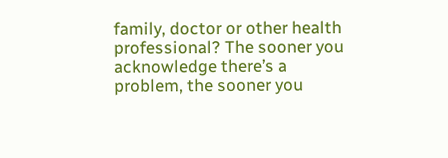family, doctor or other health professional? The sooner you acknowledge there’s a problem, the sooner you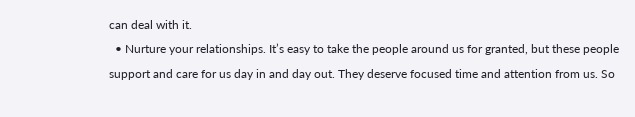can deal with it.
  • Nurture your relationships. It’s easy to take the people around us for granted, but these people support and care for us day in and day out. They deserve focused time and attention from us. So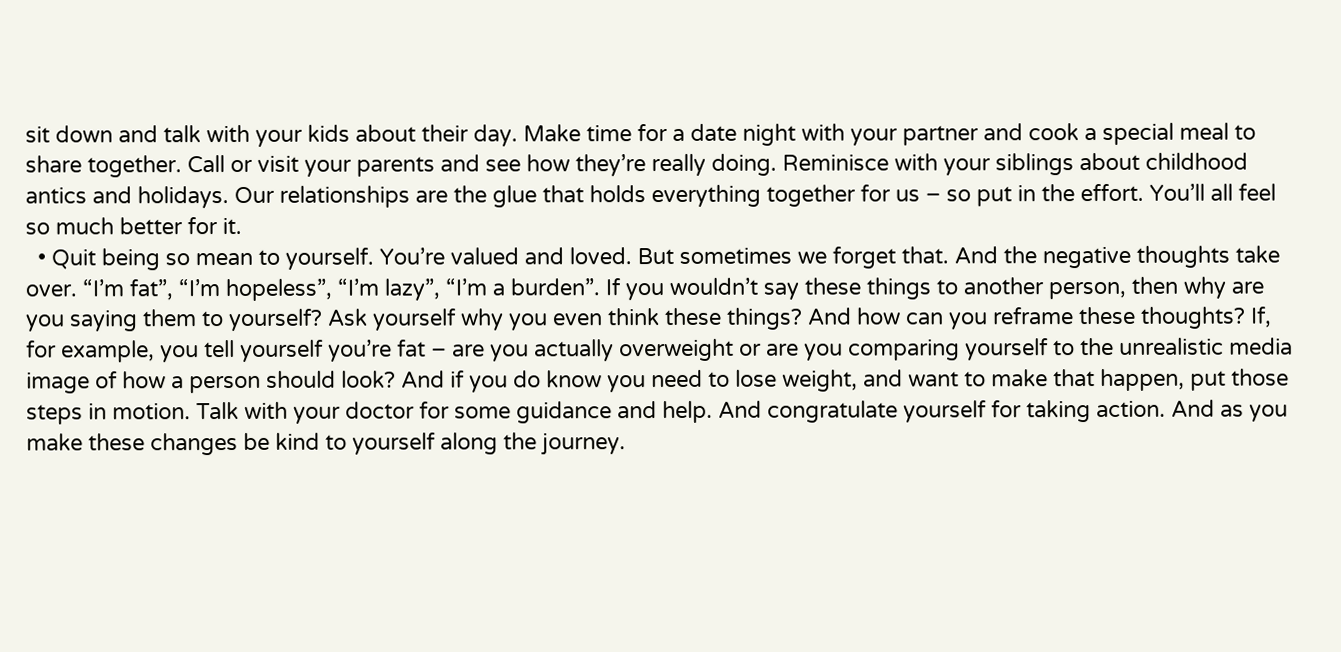sit down and talk with your kids about their day. Make time for a date night with your partner and cook a special meal to share together. Call or visit your parents and see how they’re really doing. Reminisce with your siblings about childhood antics and holidays. Our relationships are the glue that holds everything together for us – so put in the effort. You’ll all feel so much better for it.
  • Quit being so mean to yourself. You’re valued and loved. But sometimes we forget that. And the negative thoughts take over. “I’m fat”, “I’m hopeless”, “I’m lazy”, “I’m a burden”. If you wouldn’t say these things to another person, then why are you saying them to yourself? Ask yourself why you even think these things? And how can you reframe these thoughts? If, for example, you tell yourself you’re fat – are you actually overweight or are you comparing yourself to the unrealistic media image of how a person should look? And if you do know you need to lose weight, and want to make that happen, put those steps in motion. Talk with your doctor for some guidance and help. And congratulate yourself for taking action. And as you make these changes be kind to yourself along the journey.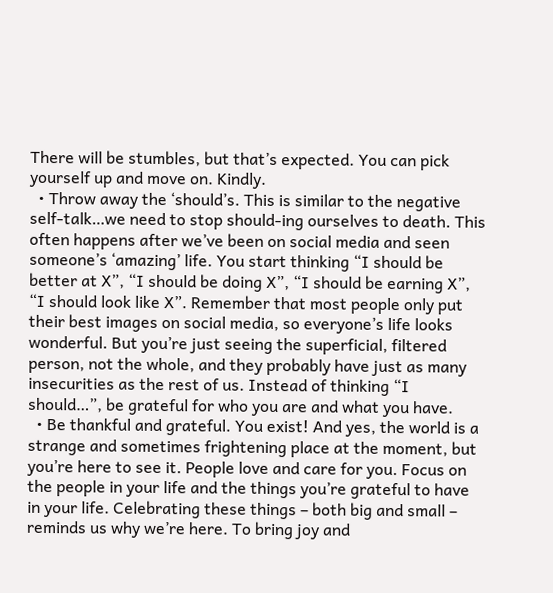There will be stumbles, but that’s expected. You can pick yourself up and move on. Kindly.
  • Throw away the ‘should’s. This is similar to the negative self-talk…we need to stop should-ing ourselves to death. This often happens after we’ve been on social media and seen someone’s ‘amazing’ life. You start thinking “I should be better at X”, “I should be doing X”, “I should be earning X”, “I should look like X”. Remember that most people only put their best images on social media, so everyone’s life looks wonderful. But you’re just seeing the superficial, filtered person, not the whole, and they probably have just as many insecurities as the rest of us. Instead of thinking “I should…”, be grateful for who you are and what you have.
  • Be thankful and grateful. You exist! And yes, the world is a strange and sometimes frightening place at the moment, but you’re here to see it. People love and care for you. Focus on the people in your life and the things you’re grateful to have in your life. Celebrating these things – both big and small – reminds us why we’re here. To bring joy and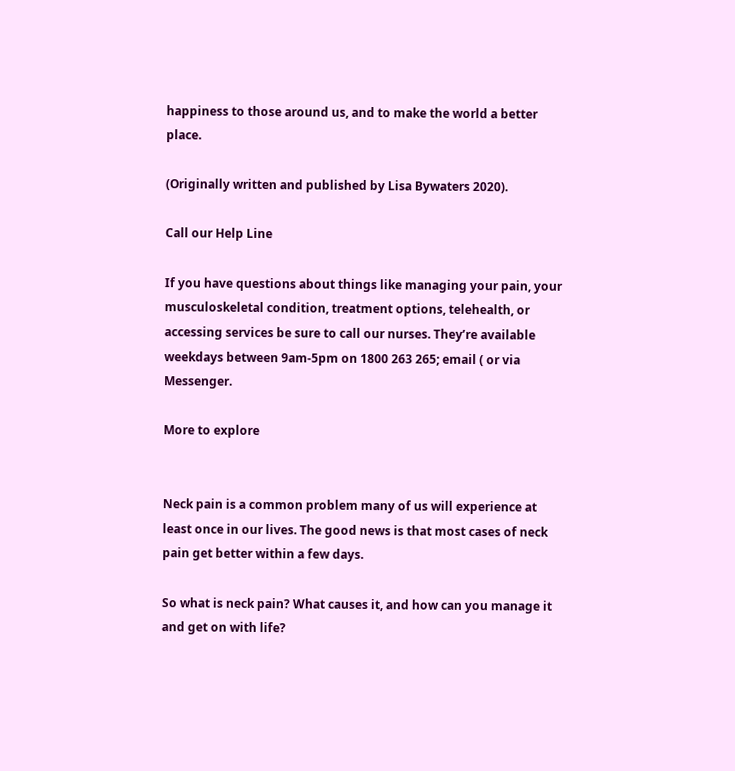happiness to those around us, and to make the world a better place.

(Originally written and published by Lisa Bywaters 2020).

Call our Help Line

If you have questions about things like managing your pain, your musculoskeletal condition, treatment options, telehealth, or accessing services be sure to call our nurses. They’re available weekdays between 9am-5pm on 1800 263 265; email ( or via Messenger.

More to explore


Neck pain is a common problem many of us will experience at least once in our lives. The good news is that most cases of neck pain get better within a few days.

So what is neck pain? What causes it, and how can you manage it and get on with life?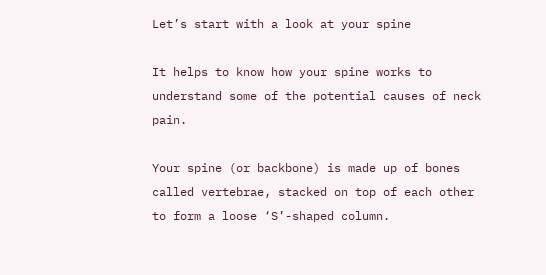Let’s start with a look at your spine

It helps to know how your spine works to understand some of the potential causes of neck pain.

Your spine (or backbone) is made up of bones called vertebrae, stacked on top of each other to form a loose ‘S’-shaped column.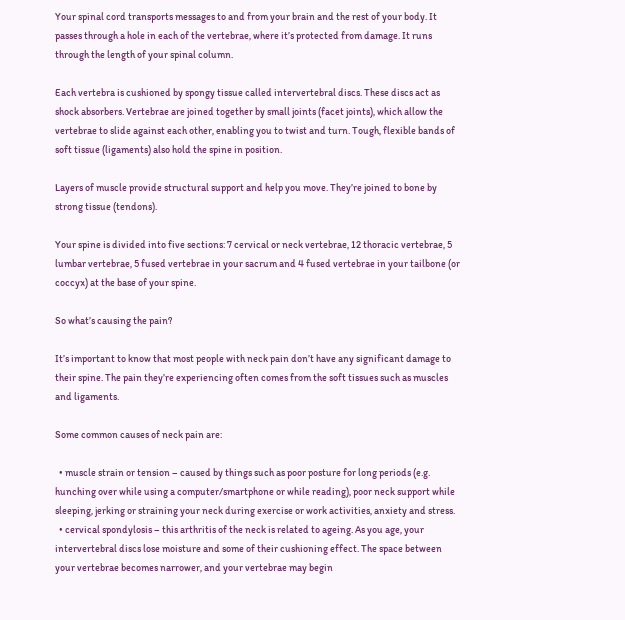Your spinal cord transports messages to and from your brain and the rest of your body. It passes through a hole in each of the vertebrae, where it’s protected from damage. It runs through the length of your spinal column.

Each vertebra is cushioned by spongy tissue called intervertebral discs. These discs act as shock absorbers. Vertebrae are joined together by small joints (facet joints), which allow the vertebrae to slide against each other, enabling you to twist and turn. Tough, flexible bands of soft tissue (ligaments) also hold the spine in position.

Layers of muscle provide structural support and help you move. They’re joined to bone by strong tissue (tendons).

Your spine is divided into five sections: 7 cervical or neck vertebrae, 12 thoracic vertebrae, 5 lumbar vertebrae, 5 fused vertebrae in your sacrum and 4 fused vertebrae in your tailbone (or coccyx) at the base of your spine.

So what’s causing the pain?

It’s important to know that most people with neck pain don’t have any significant damage to their spine. The pain they’re experiencing often comes from the soft tissues such as muscles and ligaments.

Some common causes of neck pain are:

  • muscle strain or tension – caused by things such as poor posture for long periods (e.g. hunching over while using a computer/smartphone or while reading), poor neck support while sleeping, jerking or straining your neck during exercise or work activities, anxiety and stress.
  • cervical spondylosis – this arthritis of the neck is related to ageing. As you age, your intervertebral discs lose moisture and some of their cushioning effect. The space between your vertebrae becomes narrower, and your vertebrae may begin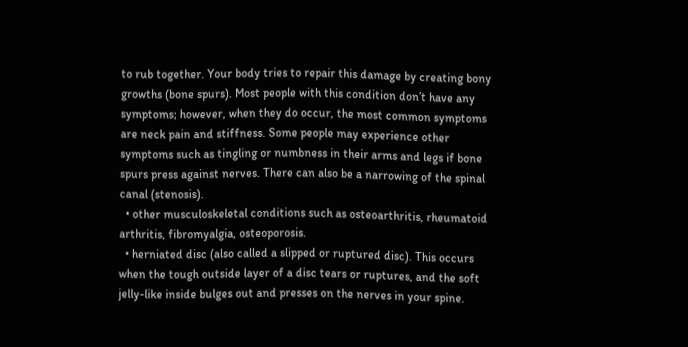to rub together. Your body tries to repair this damage by creating bony growths (bone spurs). Most people with this condition don’t have any symptoms; however, when they do occur, the most common symptoms are neck pain and stiffness. Some people may experience other symptoms such as tingling or numbness in their arms and legs if bone spurs press against nerves. There can also be a narrowing of the spinal canal (stenosis).
  • other musculoskeletal conditions such as osteoarthritis, rheumatoid arthritis, fibromyalgia, osteoporosis.
  • herniated disc (also called a slipped or ruptured disc). This occurs when the tough outside layer of a disc tears or ruptures, and the soft jelly-like inside bulges out and presses on the nerves in your spine.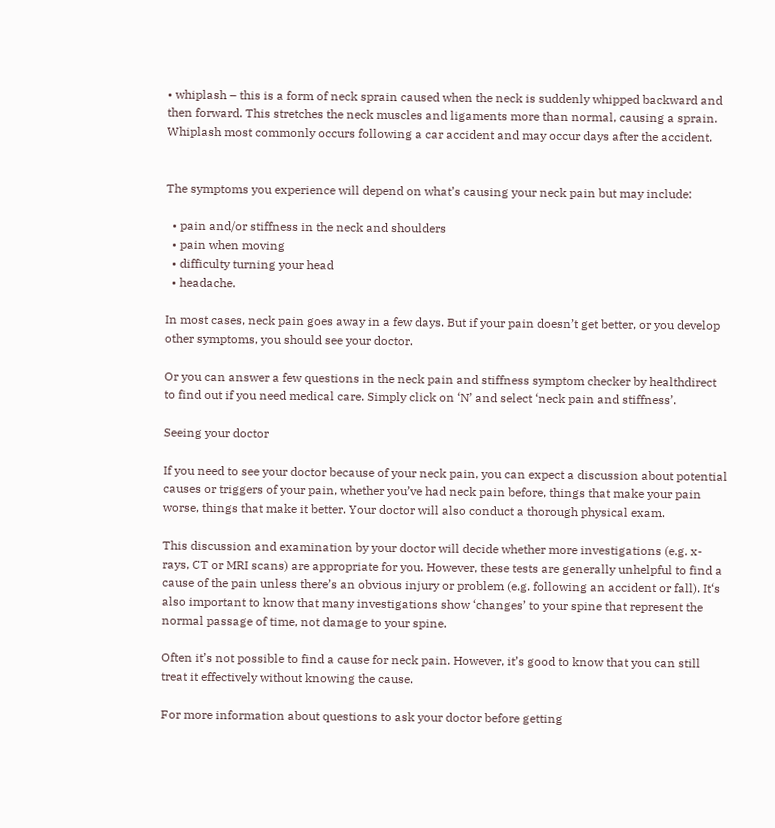• whiplash – this is a form of neck sprain caused when the neck is suddenly whipped backward and then forward. This stretches the neck muscles and ligaments more than normal, causing a sprain. Whiplash most commonly occurs following a car accident and may occur days after the accident.


The symptoms you experience will depend on what’s causing your neck pain but may include:

  • pain and/or stiffness in the neck and shoulders
  • pain when moving
  • difficulty turning your head
  • headache.

In most cases, neck pain goes away in a few days. But if your pain doesn’t get better, or you develop other symptoms, you should see your doctor.

Or you can answer a few questions in the neck pain and stiffness symptom checker by healthdirect to find out if you need medical care. Simply click on ‘N’ and select ‘neck pain and stiffness’.

Seeing your doctor

If you need to see your doctor because of your neck pain, you can expect a discussion about potential causes or triggers of your pain, whether you’ve had neck pain before, things that make your pain worse, things that make it better. Your doctor will also conduct a thorough physical exam.

This discussion and examination by your doctor will decide whether more investigations (e.g. x-rays, CT or MRI scans) are appropriate for you. However, these tests are generally unhelpful to find a cause of the pain unless there’s an obvious injury or problem (e.g. following an accident or fall). It‘s also important to know that many investigations show ‘changes’ to your spine that represent the normal passage of time, not damage to your spine.

Often it’s not possible to find a cause for neck pain. However, it’s good to know that you can still treat it effectively without knowing the cause.

For more information about questions to ask your doctor before getting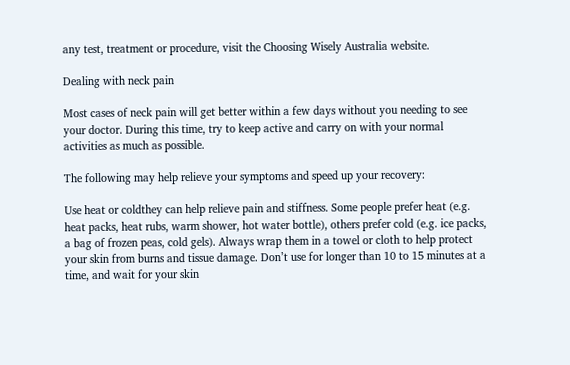any test, treatment or procedure, visit the Choosing Wisely Australia website.

Dealing with neck pain

Most cases of neck pain will get better within a few days without you needing to see your doctor. During this time, try to keep active and carry on with your normal activities as much as possible.

The following may help relieve your symptoms and speed up your recovery:

Use heat or coldthey can help relieve pain and stiffness. Some people prefer heat (e.g. heat packs, heat rubs, warm shower, hot water bottle), others prefer cold (e.g. ice packs, a bag of frozen peas, cold gels). Always wrap them in a towel or cloth to help protect your skin from burns and tissue damage. Don’t use for longer than 10 to 15 minutes at a time, and wait for your skin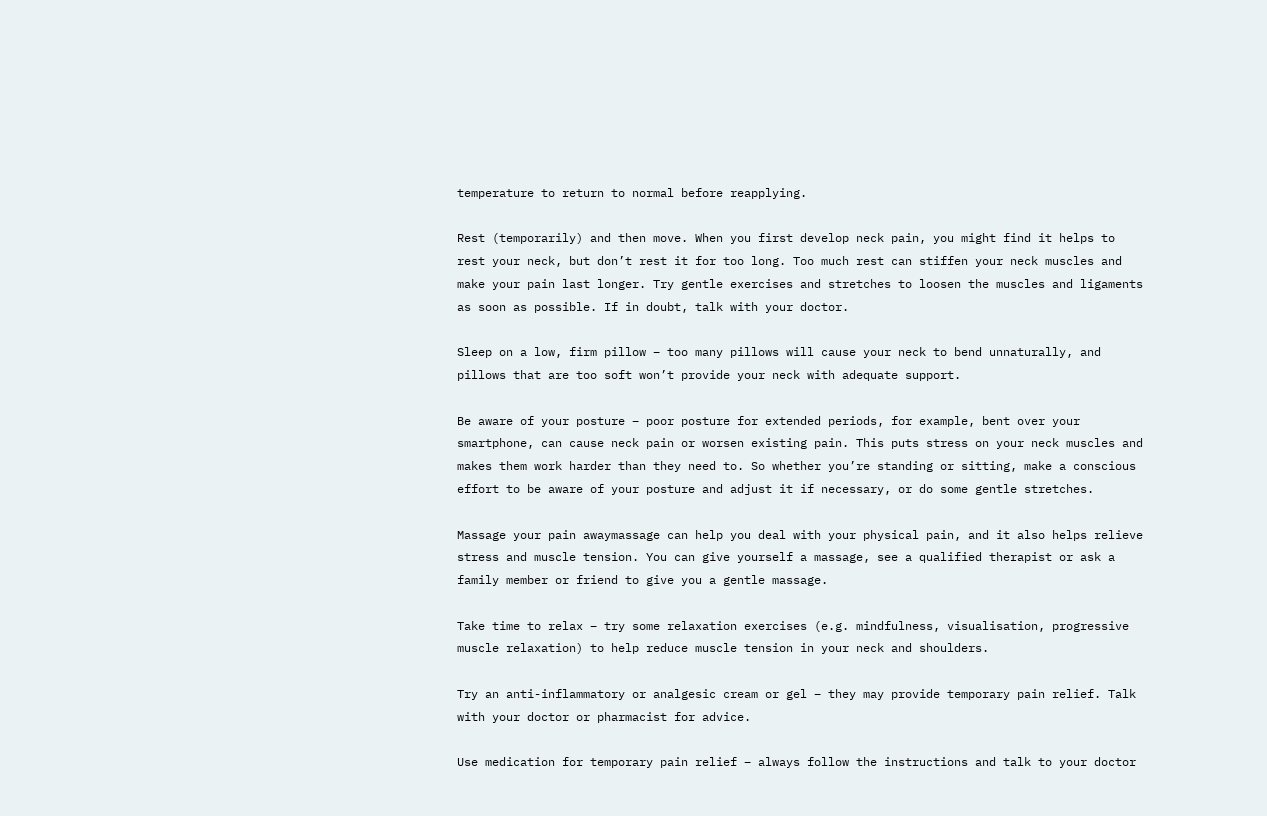temperature to return to normal before reapplying.

Rest (temporarily) and then move. When you first develop neck pain, you might find it helps to rest your neck, but don’t rest it for too long. Too much rest can stiffen your neck muscles and make your pain last longer. Try gentle exercises and stretches to loosen the muscles and ligaments as soon as possible. If in doubt, talk with your doctor.

Sleep on a low, firm pillow – too many pillows will cause your neck to bend unnaturally, and pillows that are too soft won’t provide your neck with adequate support.

Be aware of your posture – poor posture for extended periods, for example, bent over your smartphone, can cause neck pain or worsen existing pain. This puts stress on your neck muscles and makes them work harder than they need to. So whether you’re standing or sitting, make a conscious effort to be aware of your posture and adjust it if necessary, or do some gentle stretches.

Massage your pain awaymassage can help you deal with your physical pain, and it also helps relieve stress and muscle tension. You can give yourself a massage, see a qualified therapist or ask a family member or friend to give you a gentle massage.

Take time to relax – try some relaxation exercises (e.g. mindfulness, visualisation, progressive muscle relaxation) to help reduce muscle tension in your neck and shoulders.

Try an anti-inflammatory or analgesic cream or gel – they may provide temporary pain relief. Talk with your doctor or pharmacist for advice.

Use medication for temporary pain relief – always follow the instructions and talk to your doctor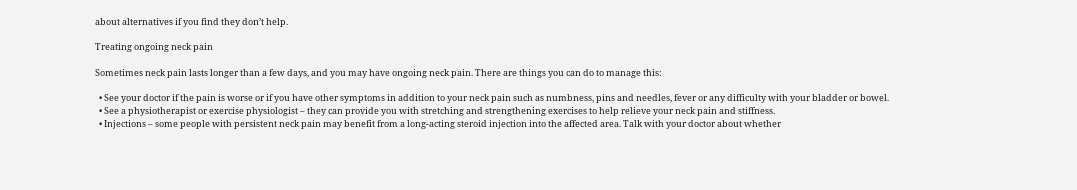about alternatives if you find they don’t help.

Treating ongoing neck pain

Sometimes neck pain lasts longer than a few days, and you may have ongoing neck pain. There are things you can do to manage this:

  • See your doctor if the pain is worse or if you have other symptoms in addition to your neck pain such as numbness, pins and needles, fever or any difficulty with your bladder or bowel.
  • See a physiotherapist or exercise physiologist – they can provide you with stretching and strengthening exercises to help relieve your neck pain and stiffness.
  • Injections – some people with persistent neck pain may benefit from a long-acting steroid injection into the affected area. Talk with your doctor about whether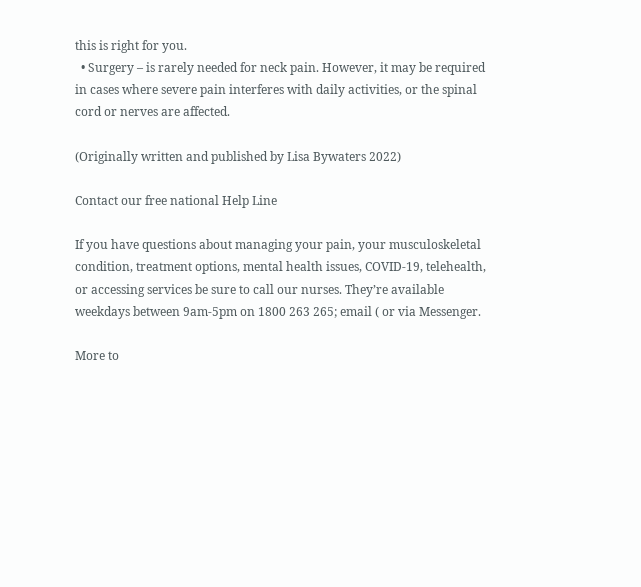this is right for you.
  • Surgery – is rarely needed for neck pain. However, it may be required in cases where severe pain interferes with daily activities, or the spinal cord or nerves are affected.

(Originally written and published by Lisa Bywaters 2022)

Contact our free national Help Line

If you have questions about managing your pain, your musculoskeletal condition, treatment options, mental health issues, COVID-19, telehealth, or accessing services be sure to call our nurses. They’re available weekdays between 9am-5pm on 1800 263 265; email ( or via Messenger.

More to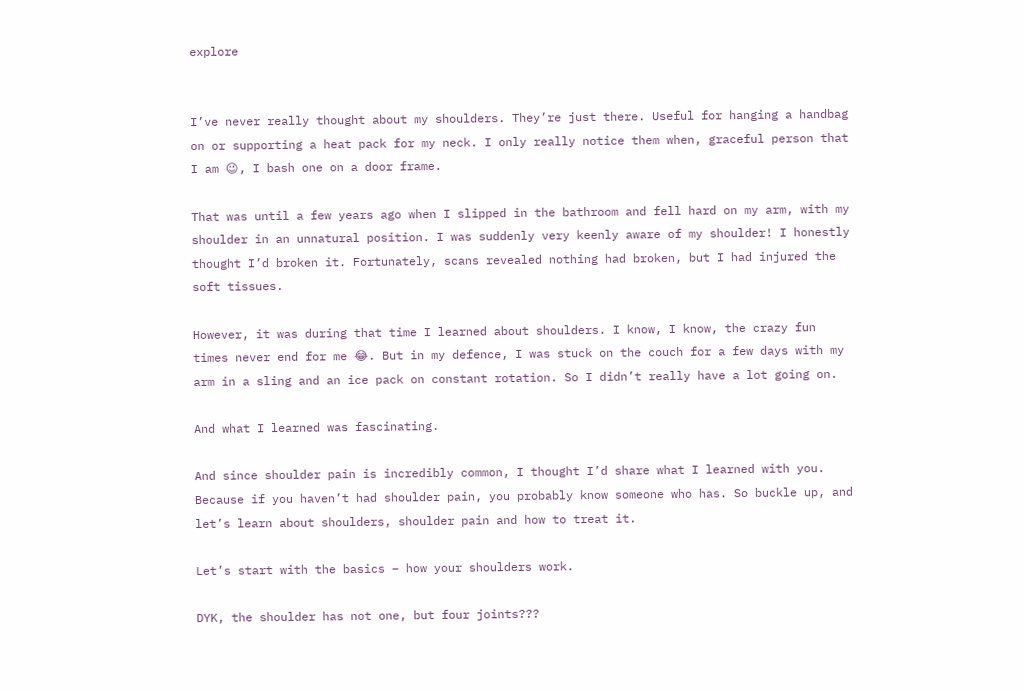explore


I’ve never really thought about my shoulders. They’re just there. Useful for hanging a handbag on or supporting a heat pack for my neck. I only really notice them when, graceful person that I am 😉, I bash one on a door frame.

That was until a few years ago when I slipped in the bathroom and fell hard on my arm, with my shoulder in an unnatural position. I was suddenly very keenly aware of my shoulder! I honestly thought I’d broken it. Fortunately, scans revealed nothing had broken, but I had injured the soft tissues.

However, it was during that time I learned about shoulders. I know, I know, the crazy fun times never end for me 😂. But in my defence, I was stuck on the couch for a few days with my arm in a sling and an ice pack on constant rotation. So I didn’t really have a lot going on.

And what I learned was fascinating.

And since shoulder pain is incredibly common, I thought I’d share what I learned with you. Because if you haven’t had shoulder pain, you probably know someone who has. So buckle up, and let’s learn about shoulders, shoulder pain and how to treat it.

Let’s start with the basics – how your shoulders work.

DYK, the shoulder has not one, but four joints???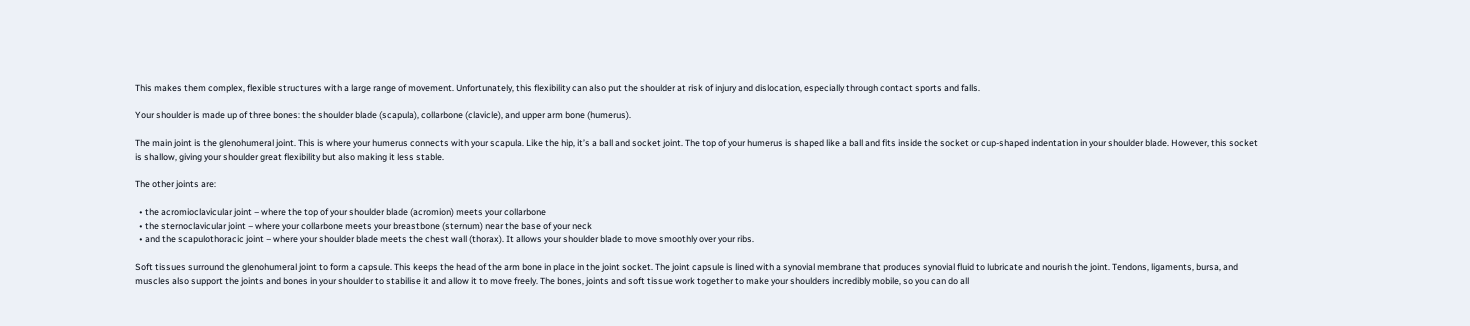This makes them complex, flexible structures with a large range of movement. Unfortunately, this flexibility can also put the shoulder at risk of injury and dislocation, especially through contact sports and falls.

Your shoulder is made up of three bones: the shoulder blade (scapula), collarbone (clavicle), and upper arm bone (humerus).

The main joint is the glenohumeral joint. This is where your humerus connects with your scapula. Like the hip, it’s a ball and socket joint. The top of your humerus is shaped like a ball and fits inside the socket or cup-shaped indentation in your shoulder blade. However, this socket is shallow, giving your shoulder great flexibility but also making it less stable.

The other joints are:

  • the acromioclavicular joint – where the top of your shoulder blade (acromion) meets your collarbone
  • the sternoclavicular joint – where your collarbone meets your breastbone (sternum) near the base of your neck
  • and the scapulothoracic joint – where your shoulder blade meets the chest wall (thorax). It allows your shoulder blade to move smoothly over your ribs.

Soft tissues surround the glenohumeral joint to form a capsule. This keeps the head of the arm bone in place in the joint socket. The joint capsule is lined with a synovial membrane that produces synovial fluid to lubricate and nourish the joint. Tendons, ligaments, bursa, and muscles also support the joints and bones in your shoulder to stabilise it and allow it to move freely. The bones, joints and soft tissue work together to make your shoulders incredibly mobile, so you can do all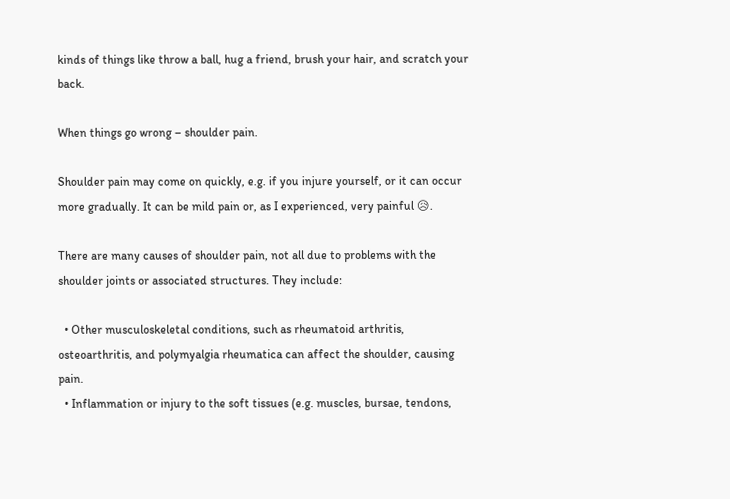kinds of things like throw a ball, hug a friend, brush your hair, and scratch your back.

When things go wrong – shoulder pain.

Shoulder pain may come on quickly, e.g. if you injure yourself, or it can occur more gradually. It can be mild pain or, as I experienced, very painful 😥.

There are many causes of shoulder pain, not all due to problems with the shoulder joints or associated structures. They include:

  • Other musculoskeletal conditions, such as rheumatoid arthritis, osteoarthritis, and polymyalgia rheumatica can affect the shoulder, causing pain.
  • Inflammation or injury to the soft tissues (e.g. muscles, bursae, tendons,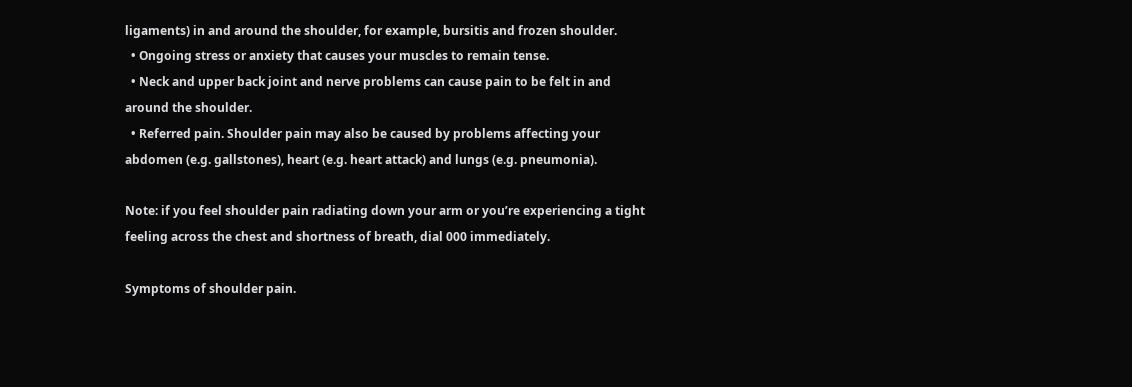ligaments) in and around the shoulder, for example, bursitis and frozen shoulder.
  • Ongoing stress or anxiety that causes your muscles to remain tense.
  • Neck and upper back joint and nerve problems can cause pain to be felt in and around the shoulder.
  • Referred pain. Shoulder pain may also be caused by problems affecting your abdomen (e.g. gallstones), heart (e.g. heart attack) and lungs (e.g. pneumonia).

Note: if you feel shoulder pain radiating down your arm or you’re experiencing a tight feeling across the chest and shortness of breath, dial 000 immediately.

Symptoms of shoulder pain.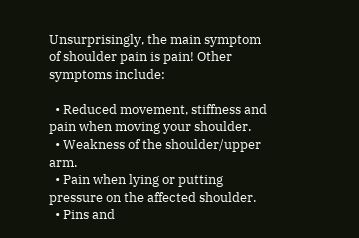Unsurprisingly, the main symptom of shoulder pain is pain! Other symptoms include:

  • Reduced movement, stiffness and pain when moving your shoulder.
  • Weakness of the shoulder/upper arm.
  • Pain when lying or putting pressure on the affected shoulder.
  • Pins and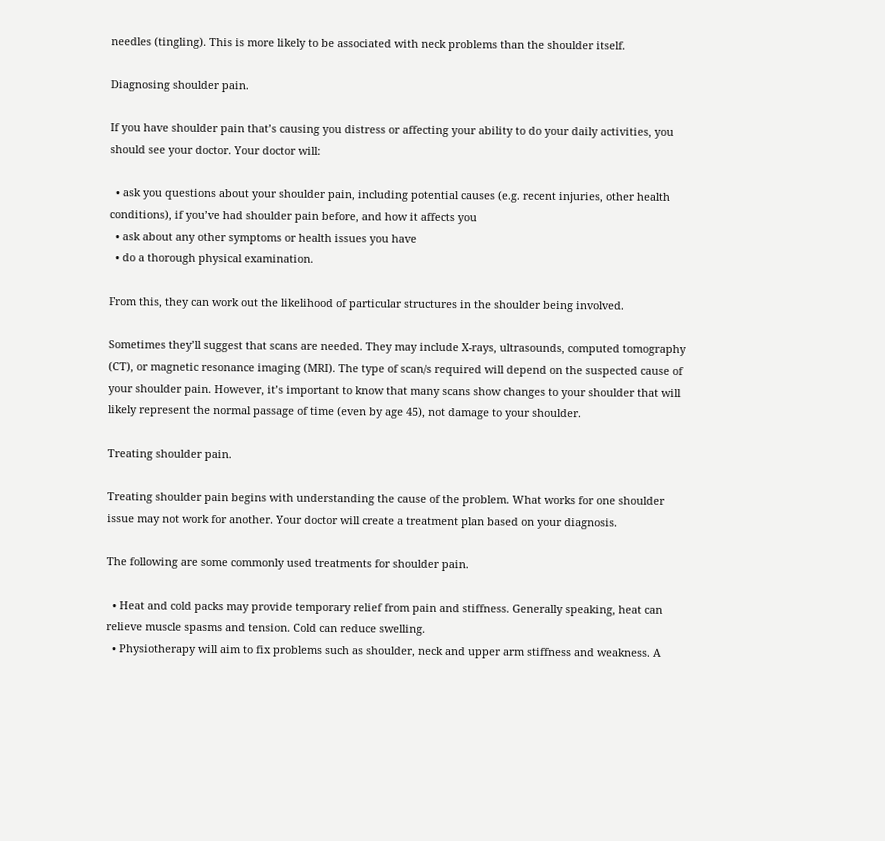needles (tingling). This is more likely to be associated with neck problems than the shoulder itself.

Diagnosing shoulder pain.

If you have shoulder pain that’s causing you distress or affecting your ability to do your daily activities, you should see your doctor. Your doctor will:

  • ask you questions about your shoulder pain, including potential causes (e.g. recent injuries, other health conditions), if you’ve had shoulder pain before, and how it affects you
  • ask about any other symptoms or health issues you have
  • do a thorough physical examination.

From this, they can work out the likelihood of particular structures in the shoulder being involved.

Sometimes they’ll suggest that scans are needed. They may include X-rays, ultrasounds, computed tomography (CT), or magnetic resonance imaging (MRI). The type of scan/s required will depend on the suspected cause of your shoulder pain. However, it’s important to know that many scans show changes to your shoulder that will likely represent the normal passage of time (even by age 45), not damage to your shoulder.

Treating shoulder pain.

Treating shoulder pain begins with understanding the cause of the problem. What works for one shoulder issue may not work for another. Your doctor will create a treatment plan based on your diagnosis.

The following are some commonly used treatments for shoulder pain.

  • Heat and cold packs may provide temporary relief from pain and stiffness. Generally speaking, heat can relieve muscle spasms and tension. Cold can reduce swelling.
  • Physiotherapy will aim to fix problems such as shoulder, neck and upper arm stiffness and weakness. A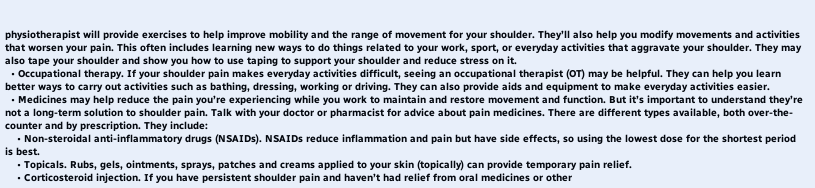physiotherapist will provide exercises to help improve mobility and the range of movement for your shoulder. They’ll also help you modify movements and activities that worsen your pain. This often includes learning new ways to do things related to your work, sport, or everyday activities that aggravate your shoulder. They may also tape your shoulder and show you how to use taping to support your shoulder and reduce stress on it.
  • Occupational therapy. If your shoulder pain makes everyday activities difficult, seeing an occupational therapist (OT) may be helpful. They can help you learn better ways to carry out activities such as bathing, dressing, working or driving. They can also provide aids and equipment to make everyday activities easier.
  • Medicines may help reduce the pain you’re experiencing while you work to maintain and restore movement and function. But it’s important to understand they’re not a long-term solution to shoulder pain. Talk with your doctor or pharmacist for advice about pain medicines. There are different types available, both over-the-counter and by prescription. They include:
    • Non-steroidal anti-inflammatory drugs (NSAIDs). NSAIDs reduce inflammation and pain but have side effects, so using the lowest dose for the shortest period is best.
    • Topicals. Rubs, gels, ointments, sprays, patches and creams applied to your skin (topically) can provide temporary pain relief.
    • Corticosteroid injection. If you have persistent shoulder pain and haven’t had relief from oral medicines or other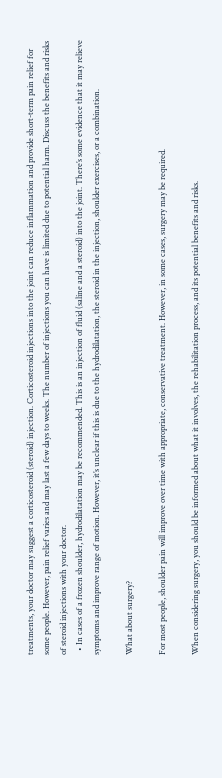treatments, your doctor may suggest a corticosteroid (steroid) injection. Corticosteroid injections into the joint can reduce inflammation and provide short-term pain relief for some people. However, pain relief varies and may last a few days to weeks. The number of injections you can have is limited due to potential harm. Discuss the benefits and risks of steroid injections with your doctor.
  • In cases of a frozen shoulder, hydrodilatation may be recommended. This is an injection of fluid (saline and a steroid) into the joint. There’s some evidence that it may relieve symptoms and improve range of motion. However, it’s unclear if this is due to the hydrodilatation, the steroid in the injection, shoulder exercises, or a combination.

What about surgery?

For most people, shoulder pain will improve over time with appropriate, conservative treatment. However, in some cases, surgery may be required.

When considering surgery, you should be informed about what it involves, the rehabilitation process, and its potential benefits and risks.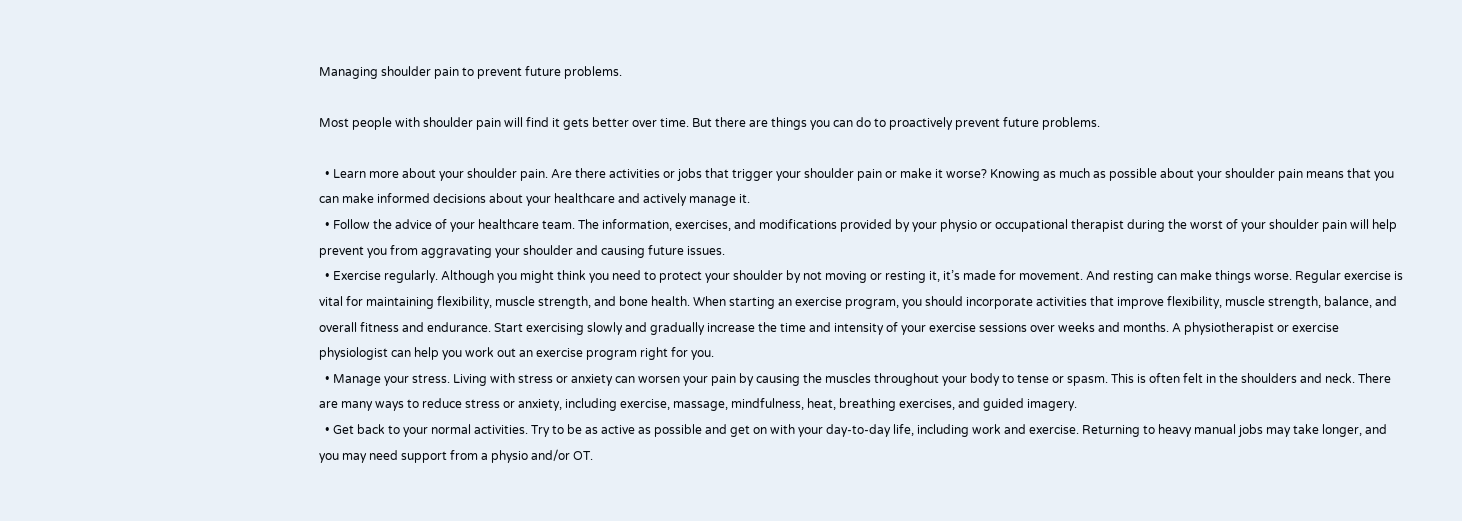Managing shoulder pain to prevent future problems.

Most people with shoulder pain will find it gets better over time. But there are things you can do to proactively prevent future problems.

  • Learn more about your shoulder pain. Are there activities or jobs that trigger your shoulder pain or make it worse? Knowing as much as possible about your shoulder pain means that you can make informed decisions about your healthcare and actively manage it.
  • Follow the advice of your healthcare team. The information, exercises, and modifications provided by your physio or occupational therapist during the worst of your shoulder pain will help prevent you from aggravating your shoulder and causing future issues.
  • Exercise regularly. Although you might think you need to protect your shoulder by not moving or resting it, it’s made for movement. And resting can make things worse. Regular exercise is vital for maintaining flexibility, muscle strength, and bone health. When starting an exercise program, you should incorporate activities that improve flexibility, muscle strength, balance, and overall fitness and endurance. Start exercising slowly and gradually increase the time and intensity of your exercise sessions over weeks and months. A physiotherapist or exercise physiologist can help you work out an exercise program right for you.
  • Manage your stress. Living with stress or anxiety can worsen your pain by causing the muscles throughout your body to tense or spasm. This is often felt in the shoulders and neck. There are many ways to reduce stress or anxiety, including exercise, massage, mindfulness, heat, breathing exercises, and guided imagery.
  • Get back to your normal activities. Try to be as active as possible and get on with your day-to-day life, including work and exercise. Returning to heavy manual jobs may take longer, and you may need support from a physio and/or OT.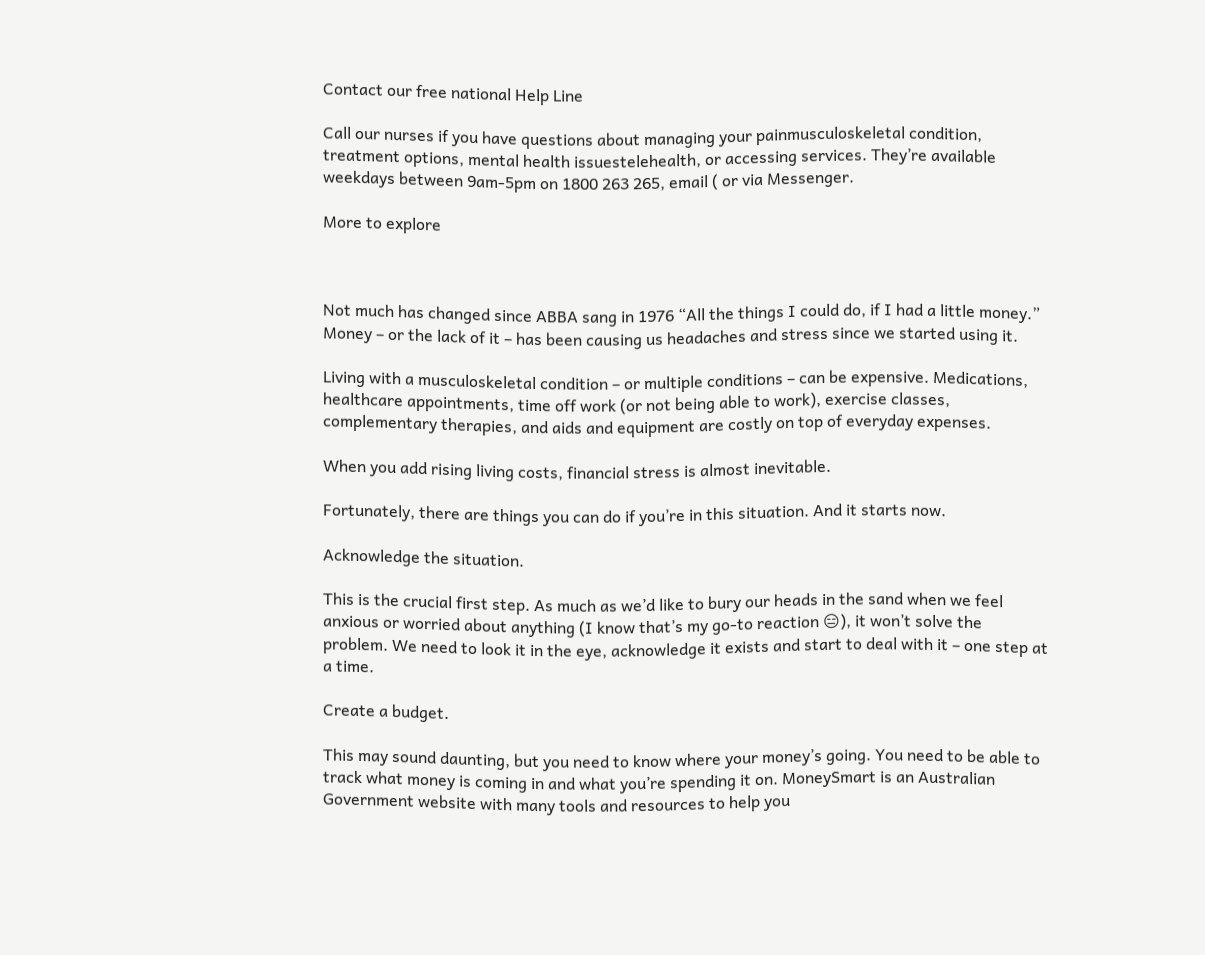Contact our free national Help Line

Call our nurses if you have questions about managing your painmusculoskeletal condition, treatment options, mental health issuestelehealth, or accessing services. They’re available weekdays between 9am-5pm on 1800 263 265, email ( or via Messenger.

More to explore



Not much has changed since ABBA sang in 1976 “All the things I could do, if I had a little money.” Money – or the lack of it – has been causing us headaches and stress since we started using it.

Living with a musculoskeletal condition – or multiple conditions – can be expensive. Medications, healthcare appointments, time off work (or not being able to work), exercise classes, complementary therapies, and aids and equipment are costly on top of everyday expenses.

When you add rising living costs, financial stress is almost inevitable.

Fortunately, there are things you can do if you’re in this situation. And it starts now.

Acknowledge the situation.

This is the crucial first step. As much as we’d like to bury our heads in the sand when we feel anxious or worried about anything (I know that’s my go-to reaction 😑), it won’t solve the problem. We need to look it in the eye, acknowledge it exists and start to deal with it – one step at a time.

Create a budget.

This may sound daunting, but you need to know where your money’s going. You need to be able to track what money is coming in and what you’re spending it on. MoneySmart is an Australian Government website with many tools and resources to help you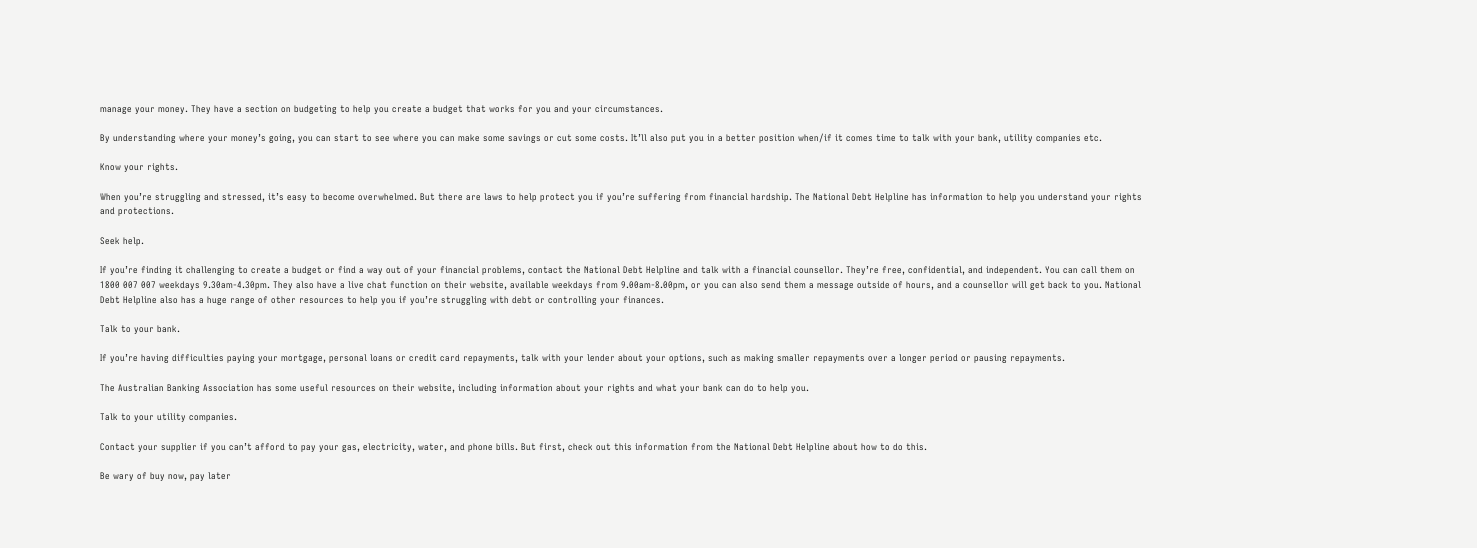manage your money. They have a section on budgeting to help you create a budget that works for you and your circumstances.

By understanding where your money’s going, you can start to see where you can make some savings or cut some costs. It’ll also put you in a better position when/if it comes time to talk with your bank, utility companies etc.

Know your rights.

When you’re struggling and stressed, it’s easy to become overwhelmed. But there are laws to help protect you if you’re suffering from financial hardship. The National Debt Helpline has information to help you understand your rights and protections.

Seek help.

If you’re finding it challenging to create a budget or find a way out of your financial problems, contact the National Debt Helpline and talk with a financial counsellor. They’re free, confidential, and independent. You can call them on 1800 007 007 weekdays 9.30am-4.30pm. They also have a live chat function on their website, available weekdays from 9.00am-8.00pm, or you can also send them a message outside of hours, and a counsellor will get back to you. National Debt Helpline also has a huge range of other resources to help you if you’re struggling with debt or controlling your finances.

Talk to your bank.

If you’re having difficulties paying your mortgage, personal loans or credit card repayments, talk with your lender about your options, such as making smaller repayments over a longer period or pausing repayments.

The Australian Banking Association has some useful resources on their website, including information about your rights and what your bank can do to help you.

Talk to your utility companies.

Contact your supplier if you can’t afford to pay your gas, electricity, water, and phone bills. But first, check out this information from the National Debt Helpline about how to do this.

Be wary of buy now, pay later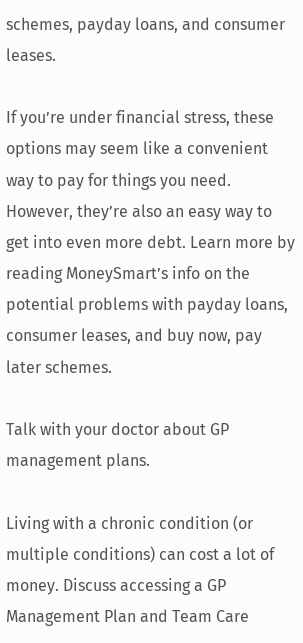schemes, payday loans, and consumer leases.

If you’re under financial stress, these options may seem like a convenient way to pay for things you need. However, they’re also an easy way to get into even more debt. Learn more by reading MoneySmart’s info on the potential problems with payday loans, consumer leases, and buy now, pay later schemes.

Talk with your doctor about GP management plans.

Living with a chronic condition (or multiple conditions) can cost a lot of money. Discuss accessing a GP Management Plan and Team Care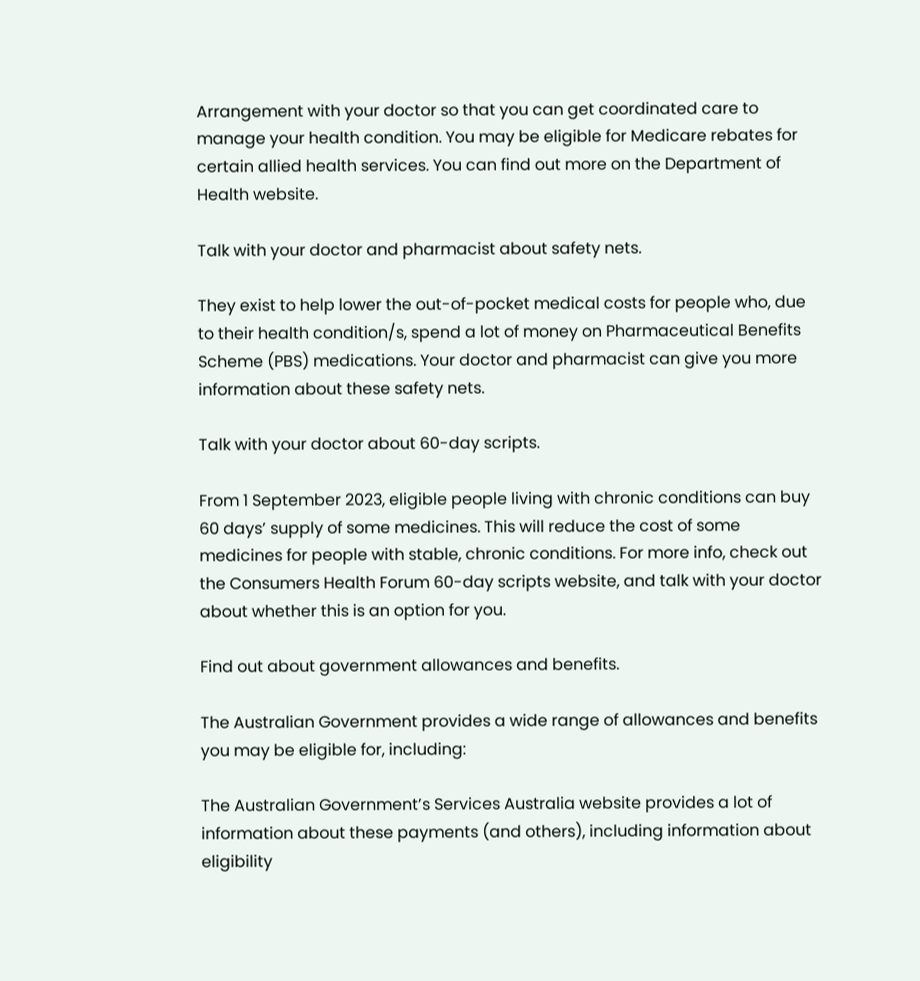Arrangement with your doctor so that you can get coordinated care to manage your health condition. You may be eligible for Medicare rebates for certain allied health services. You can find out more on the Department of Health website.

Talk with your doctor and pharmacist about safety nets.

They exist to help lower the out-of-pocket medical costs for people who, due to their health condition/s, spend a lot of money on Pharmaceutical Benefits Scheme (PBS) medications. Your doctor and pharmacist can give you more information about these safety nets.

Talk with your doctor about 60-day scripts.

From 1 September 2023, eligible people living with chronic conditions can buy 60 days’ supply of some medicines. This will reduce the cost of some medicines for people with stable, chronic conditions. For more info, check out the Consumers Health Forum 60-day scripts website, and talk with your doctor about whether this is an option for you.

Find out about government allowances and benefits.

The Australian Government provides a wide range of allowances and benefits you may be eligible for, including:

The Australian Government’s Services Australia website provides a lot of information about these payments (and others), including information about eligibility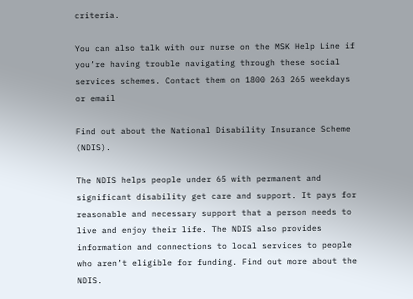criteria.

You can also talk with our nurse on the MSK Help Line if you’re having trouble navigating through these social services schemes. Contact them on 1800 263 265 weekdays or email

Find out about the National Disability Insurance Scheme (NDIS).

The NDIS helps people under 65 with permanent and significant disability get care and support. It pays for reasonable and necessary support that a person needs to live and enjoy their life. The NDIS also provides information and connections to local services to people who aren’t eligible for funding. Find out more about the NDIS.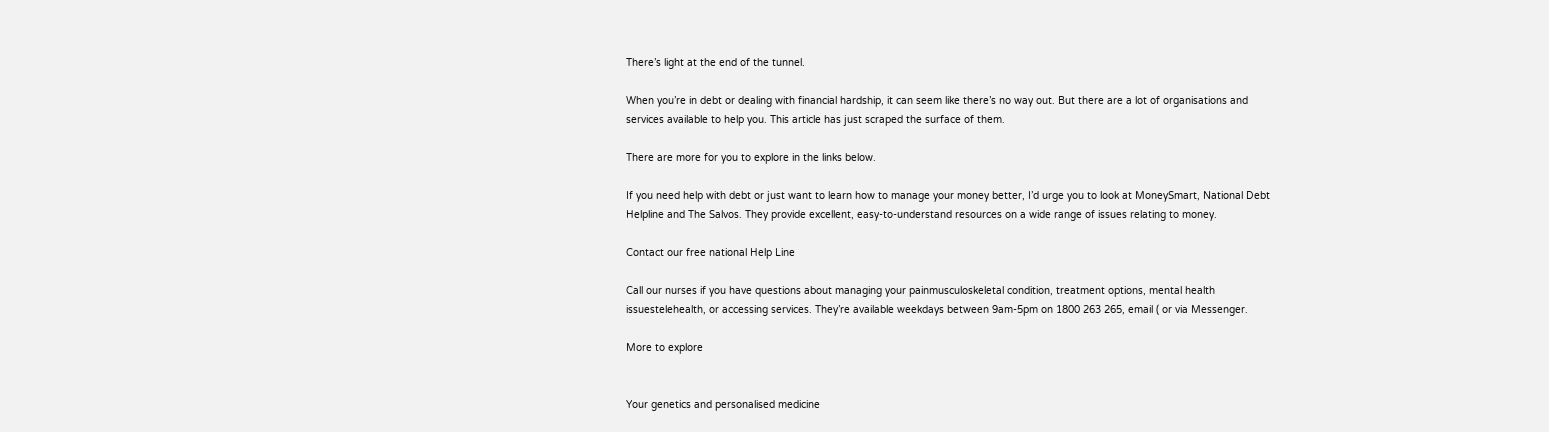There’s light at the end of the tunnel.

When you’re in debt or dealing with financial hardship, it can seem like there’s no way out. But there are a lot of organisations and services available to help you. This article has just scraped the surface of them.

There are more for you to explore in the links below.

If you need help with debt or just want to learn how to manage your money better, I’d urge you to look at MoneySmart, National Debt Helpline and The Salvos. They provide excellent, easy-to-understand resources on a wide range of issues relating to money.

Contact our free national Help Line

Call our nurses if you have questions about managing your painmusculoskeletal condition, treatment options, mental health issuestelehealth, or accessing services. They’re available weekdays between 9am-5pm on 1800 263 265, email ( or via Messenger.

More to explore


Your genetics and personalised medicine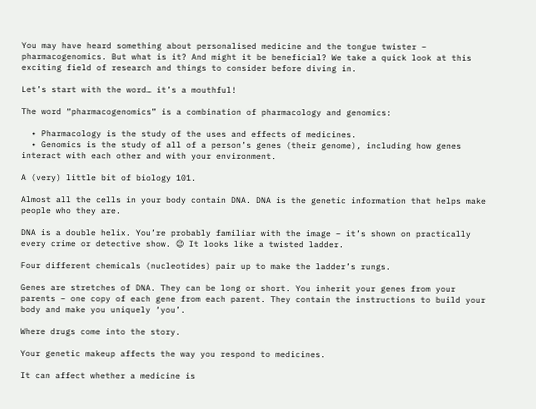You may have heard something about personalised medicine and the tongue twister – pharmacogenomics. But what is it? And might it be beneficial? We take a quick look at this exciting field of research and things to consider before diving in.

Let’s start with the word… it’s a mouthful!

The word “pharmacogenomics” is a combination of pharmacology and genomics:

  • Pharmacology is the study of the uses and effects of medicines.
  • Genomics is the study of all of a person’s genes (their genome), including how genes interact with each other and with your environment.

A (very) little bit of biology 101.

Almost all the cells in your body contain DNA. DNA is the genetic information that helps make people who they are.

DNA is a double helix. You’re probably familiar with the image – it’s shown on practically every crime or detective show. 😉 It looks like a twisted ladder.

Four different chemicals (nucleotides) pair up to make the ladder’s rungs.

Genes are stretches of DNA. They can be long or short. You inherit your genes from your parents – one copy of each gene from each parent. They contain the instructions to build your body and make you uniquely ‘you’.

Where drugs come into the story.

Your genetic makeup affects the way you respond to medicines.

It can affect whether a medicine is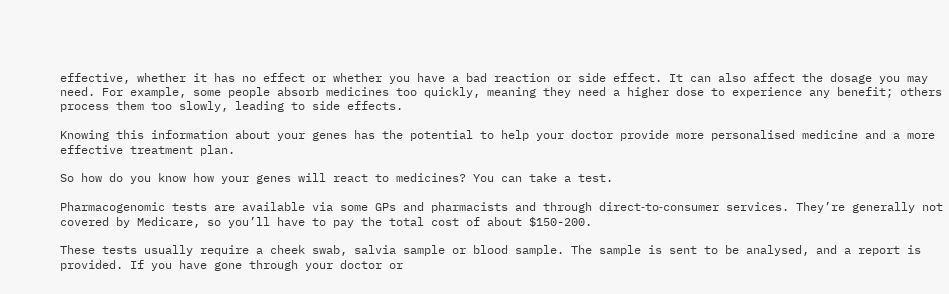effective, whether it has no effect or whether you have a bad reaction or side effect. It can also affect the dosage you may need. For example, some people absorb medicines too quickly, meaning they need a higher dose to experience any benefit; others process them too slowly, leading to side effects.

Knowing this information about your genes has the potential to help your doctor provide more personalised medicine and a more effective treatment plan.

So how do you know how your genes will react to medicines? You can take a test.

Pharmacogenomic tests are available via some GPs and pharmacists and through direct‐to‐consumer services. They’re generally not covered by Medicare, so you’ll have to pay the total cost of about $150-200.

These tests usually require a cheek swab, salvia sample or blood sample. The sample is sent to be analysed, and a report is provided. If you have gone through your doctor or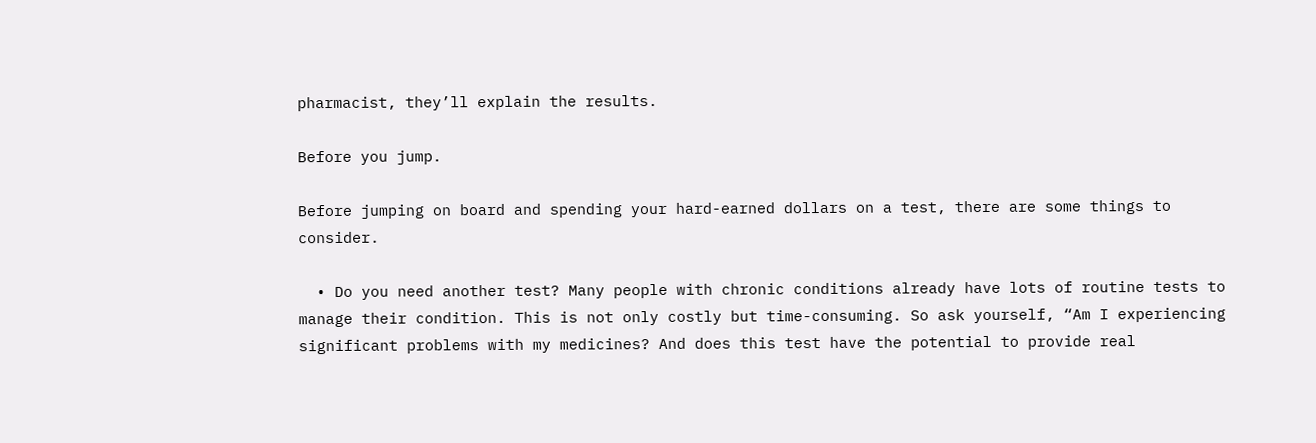pharmacist, they’ll explain the results.

Before you jump.

Before jumping on board and spending your hard-earned dollars on a test, there are some things to consider.

  • Do you need another test? Many people with chronic conditions already have lots of routine tests to manage their condition. This is not only costly but time-consuming. So ask yourself, “Am I experiencing significant problems with my medicines? And does this test have the potential to provide real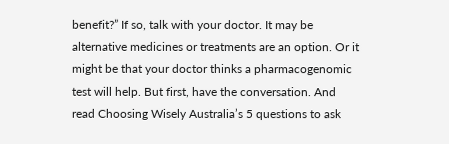benefit?” If so, talk with your doctor. It may be alternative medicines or treatments are an option. Or it might be that your doctor thinks a pharmacogenomic test will help. But first, have the conversation. And read Choosing Wisely Australia’s 5 questions to ask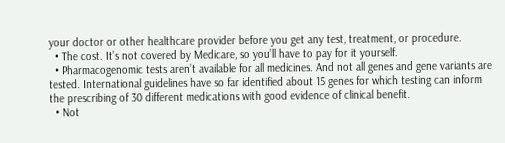your doctor or other healthcare provider before you get any test, treatment, or procedure.
  • The cost. It’s not covered by Medicare, so you’ll have to pay for it yourself.
  • Pharmacogenomic tests aren’t available for all medicines. And not all genes and gene variants are tested. International guidelines have so far identified about 15 genes for which testing can inform the prescribing of 30 different medications with good evidence of clinical benefit.
  • Not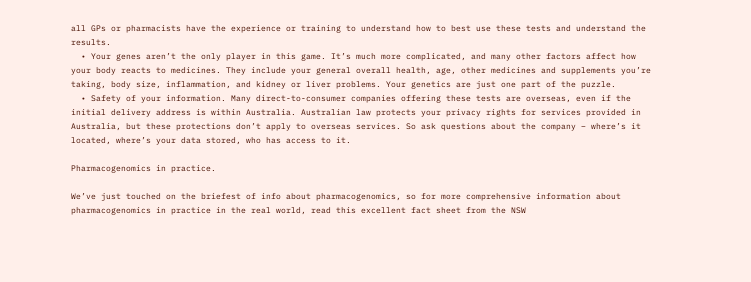all GPs or pharmacists have the experience or training to understand how to best use these tests and understand the results.
  • Your genes aren’t the only player in this game. It’s much more complicated, and many other factors affect how your body reacts to medicines. They include your general overall health, age, other medicines and supplements you’re taking, body size, inflammation, and kidney or liver problems. Your genetics are just one part of the puzzle.
  • Safety of your information. Many direct-to-consumer companies offering these tests are overseas, even if the initial delivery address is within Australia. Australian law protects your privacy rights for services provided in Australia, but these protections don’t apply to overseas services. So ask questions about the company – where’s it located, where’s your data stored, who has access to it.

Pharmacogenomics in practice.

We’ve just touched on the briefest of info about pharmacogenomics, so for more comprehensive information about pharmacogenomics in practice in the real world, read this excellent fact sheet from the NSW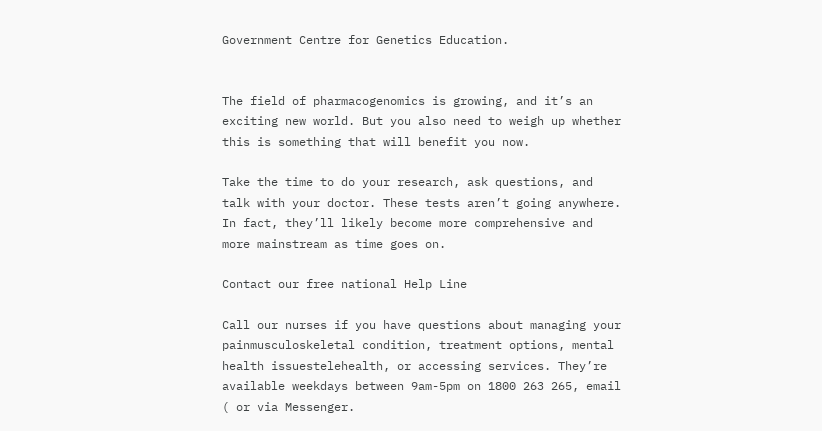Government Centre for Genetics Education.


The field of pharmacogenomics is growing, and it’s an exciting new world. But you also need to weigh up whether this is something that will benefit you now.

Take the time to do your research, ask questions, and talk with your doctor. These tests aren’t going anywhere. In fact, they’ll likely become more comprehensive and more mainstream as time goes on.

Contact our free national Help Line

Call our nurses if you have questions about managing your painmusculoskeletal condition, treatment options, mental health issuestelehealth, or accessing services. They’re available weekdays between 9am-5pm on 1800 263 265, email ( or via Messenger.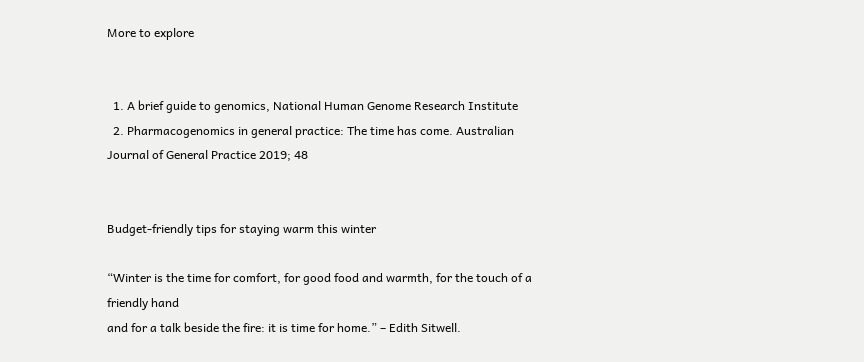More to explore


  1. A brief guide to genomics, National Human Genome Research Institute
  2. Pharmacogenomics in general practice: The time has come. Australian Journal of General Practice 2019; 48


Budget-friendly tips for staying warm this winter

“Winter is the time for comfort, for good food and warmth, for the touch of a friendly hand
and for a talk beside the fire: it is time for home.” – Edith Sitwell.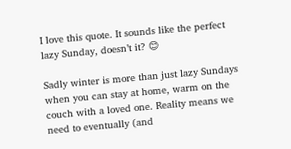I love this quote. It sounds like the perfect lazy Sunday, doesn’t it? 😊

Sadly winter is more than just lazy Sundays when you can stay at home, warm on the couch with a loved one. Reality means we need to eventually (and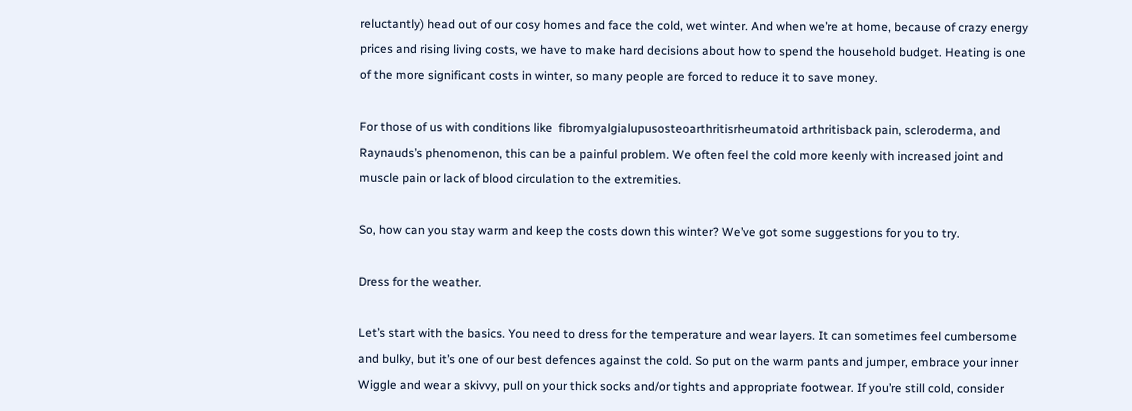reluctantly) head out of our cosy homes and face the cold, wet winter. And when we’re at home, because of crazy energy prices and rising living costs, we have to make hard decisions about how to spend the household budget. Heating is one of the more significant costs in winter, so many people are forced to reduce it to save money.

For those of us with conditions like  fibromyalgialupusosteoarthritisrheumatoid arthritisback pain, scleroderma, and Raynauds’s phenomenon, this can be a painful problem. We often feel the cold more keenly with increased joint and muscle pain or lack of blood circulation to the extremities.

So, how can you stay warm and keep the costs down this winter? We’ve got some suggestions for you to try.

Dress for the weather.

Let’s start with the basics. You need to dress for the temperature and wear layers. It can sometimes feel cumbersome and bulky, but it’s one of our best defences against the cold. So put on the warm pants and jumper, embrace your inner Wiggle and wear a skivvy, pull on your thick socks and/or tights and appropriate footwear. If you’re still cold, consider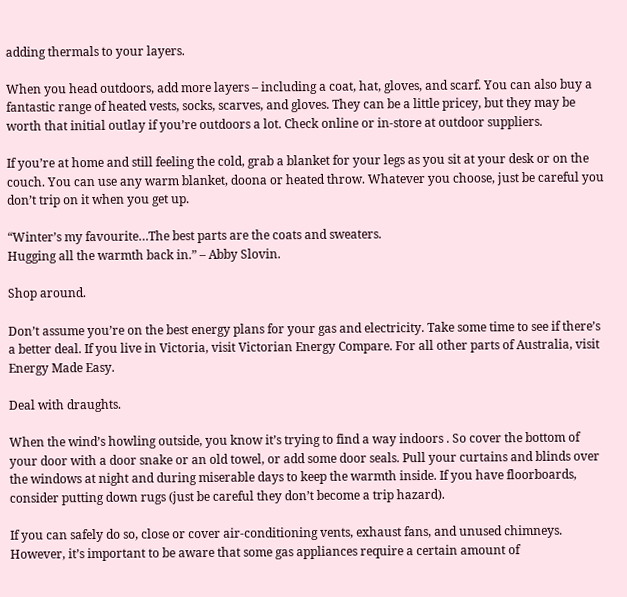adding thermals to your layers.

When you head outdoors, add more layers – including a coat, hat, gloves, and scarf. You can also buy a fantastic range of heated vests, socks, scarves, and gloves. They can be a little pricey, but they may be worth that initial outlay if you’re outdoors a lot. Check online or in-store at outdoor suppliers.

If you’re at home and still feeling the cold, grab a blanket for your legs as you sit at your desk or on the couch. You can use any warm blanket, doona or heated throw. Whatever you choose, just be careful you don’t trip on it when you get up.

“Winter’s my favourite…The best parts are the coats and sweaters.
Hugging all the warmth back in.” – Abby Slovin.

Shop around.

Don’t assume you’re on the best energy plans for your gas and electricity. Take some time to see if there’s a better deal. If you live in Victoria, visit Victorian Energy Compare. For all other parts of Australia, visit Energy Made Easy.

Deal with draughts.

When the wind’s howling outside, you know it’s trying to find a way indoors . So cover the bottom of your door with a door snake or an old towel, or add some door seals. Pull your curtains and blinds over the windows at night and during miserable days to keep the warmth inside. If you have floorboards, consider putting down rugs (just be careful they don’t become a trip hazard).

If you can safely do so, close or cover air-conditioning vents, exhaust fans, and unused chimneys. However, it’s important to be aware that some gas appliances require a certain amount of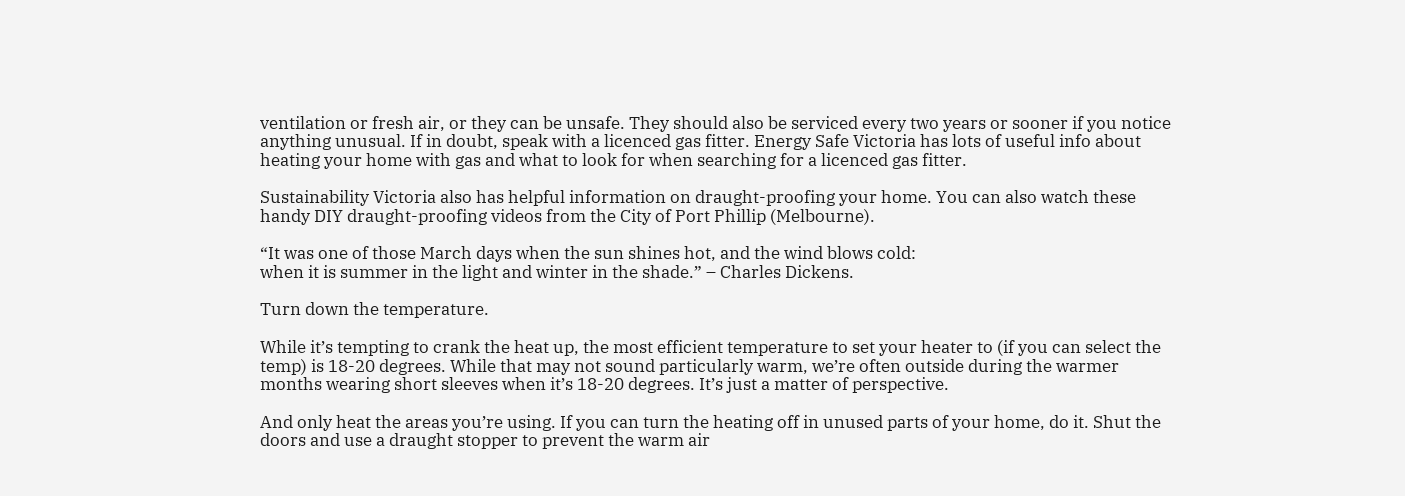ventilation or fresh air, or they can be unsafe. They should also be serviced every two years or sooner if you notice anything unusual. If in doubt, speak with a licenced gas fitter. Energy Safe Victoria has lots of useful info about heating your home with gas and what to look for when searching for a licenced gas fitter.

Sustainability Victoria also has helpful information on draught-proofing your home. You can also watch these handy DIY draught-proofing videos from the City of Port Phillip (Melbourne).

“It was one of those March days when the sun shines hot, and the wind blows cold:
when it is summer in the light and winter in the shade.” – Charles Dickens.

Turn down the temperature.

While it’s tempting to crank the heat up, the most efficient temperature to set your heater to (if you can select the temp) is 18-20 degrees. While that may not sound particularly warm, we’re often outside during the warmer months wearing short sleeves when it’s 18-20 degrees. It’s just a matter of perspective.

And only heat the areas you’re using. If you can turn the heating off in unused parts of your home, do it. Shut the doors and use a draught stopper to prevent the warm air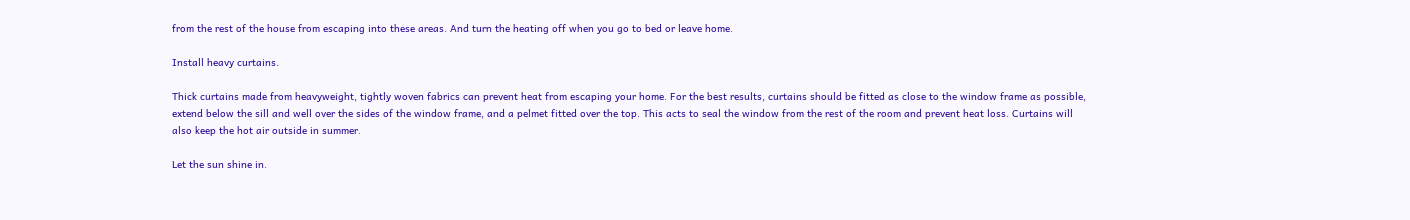from the rest of the house from escaping into these areas. And turn the heating off when you go to bed or leave home.

Install heavy curtains.

Thick curtains made from heavyweight, tightly woven fabrics can prevent heat from escaping your home. For the best results, curtains should be fitted as close to the window frame as possible, extend below the sill and well over the sides of the window frame, and a pelmet fitted over the top. This acts to seal the window from the rest of the room and prevent heat loss. Curtains will also keep the hot air outside in summer.

Let the sun shine in.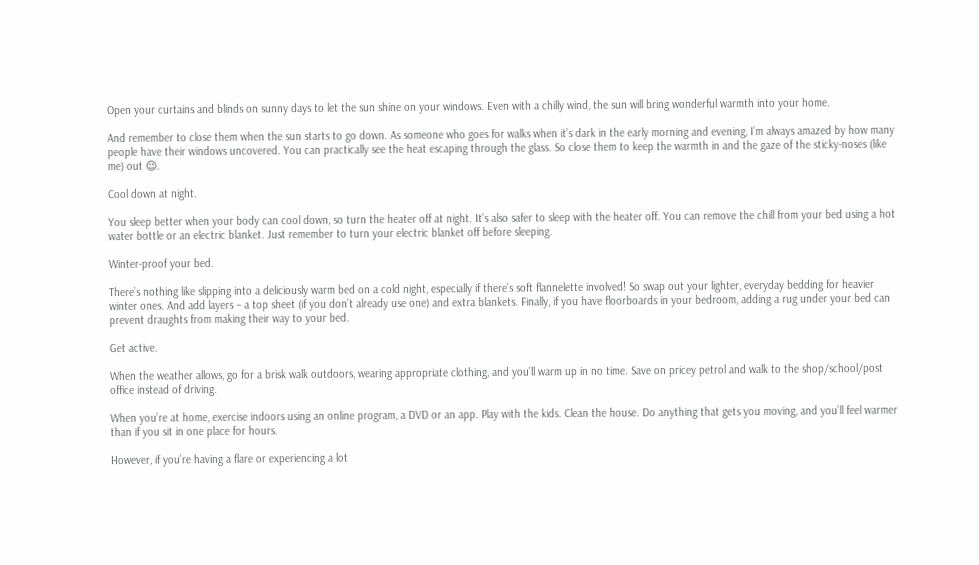Open your curtains and blinds on sunny days to let the sun shine on your windows. Even with a chilly wind, the sun will bring wonderful warmth into your home.

And remember to close them when the sun starts to go down. As someone who goes for walks when it’s dark in the early morning and evening, I’m always amazed by how many people have their windows uncovered. You can practically see the heat escaping through the glass. So close them to keep the warmth in and the gaze of the sticky-noses (like me) out 😉.

Cool down at night.

You sleep better when your body can cool down, so turn the heater off at night. It’s also safer to sleep with the heater off. You can remove the chill from your bed using a hot water bottle or an electric blanket. Just remember to turn your electric blanket off before sleeping.

Winter-proof your bed.

There’s nothing like slipping into a deliciously warm bed on a cold night, especially if there’s soft flannelette involved! So swap out your lighter, everyday bedding for heavier winter ones. And add layers – a top sheet (if you don’t already use one) and extra blankets. Finally, if you have floorboards in your bedroom, adding a rug under your bed can prevent draughts from making their way to your bed.

Get active.

When the weather allows, go for a brisk walk outdoors, wearing appropriate clothing, and you’ll warm up in no time. Save on pricey petrol and walk to the shop/school/post office instead of driving.

When you’re at home, exercise indoors using an online program, a DVD or an app. Play with the kids. Clean the house. Do anything that gets you moving, and you’ll feel warmer than if you sit in one place for hours.

However, if you’re having a flare or experiencing a lot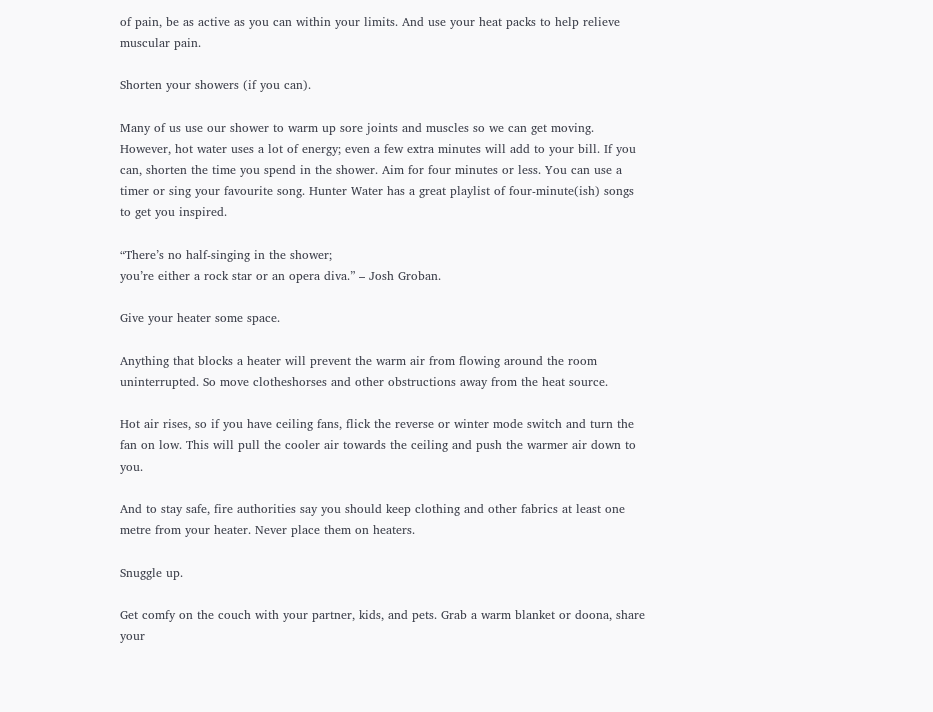of pain, be as active as you can within your limits. And use your heat packs to help relieve muscular pain.

Shorten your showers (if you can).

Many of us use our shower to warm up sore joints and muscles so we can get moving. However, hot water uses a lot of energy; even a few extra minutes will add to your bill. If you can, shorten the time you spend in the shower. Aim for four minutes or less. You can use a timer or sing your favourite song. Hunter Water has a great playlist of four-minute(ish) songs to get you inspired.

“There’s no half-singing in the shower;
you’re either a rock star or an opera diva.” – Josh Groban.

Give your heater some space.

Anything that blocks a heater will prevent the warm air from flowing around the room uninterrupted. So move clotheshorses and other obstructions away from the heat source.

Hot air rises, so if you have ceiling fans, flick the reverse or winter mode switch and turn the fan on low. This will pull the cooler air towards the ceiling and push the warmer air down to you.

And to stay safe, fire authorities say you should keep clothing and other fabrics at least one metre from your heater. Never place them on heaters.

Snuggle up.

Get comfy on the couch with your partner, kids, and pets. Grab a warm blanket or doona, share your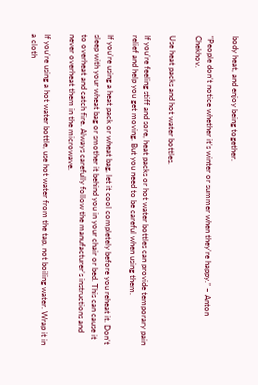body heat, and enjoy being together.

“People don’t notice whether it’s winter or summer when they’re happy.” – Anton Chekhov.

Use heat packs and hot water bottles.

If you’re feeling stiff and sore, heat packs or hot water bottles can provide temporary pain relief and help you get moving. But you need to be careful when using them.

If you’re using a heat pack or wheat bag, let it cool completely before you reheat it. Don’t sleep with your wheat bag or smother it behind you in your chair or bed. This can cause it to overheat and catch fire. Always carefully follow the manufacturer’s instructions and never overheat them in the microwave.

If you’re using a hot water bottle, use hot water from the tap, not boiling water. Wrap it in a cloth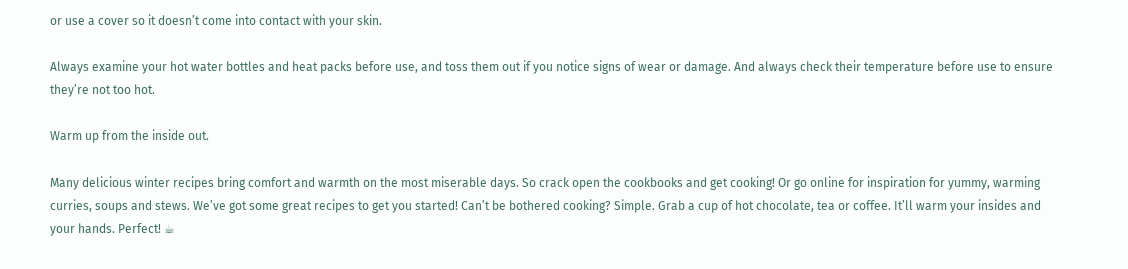or use a cover so it doesn’t come into contact with your skin.

Always examine your hot water bottles and heat packs before use, and toss them out if you notice signs of wear or damage. And always check their temperature before use to ensure they’re not too hot.

Warm up from the inside out.

Many delicious winter recipes bring comfort and warmth on the most miserable days. So crack open the cookbooks and get cooking! Or go online for inspiration for yummy, warming curries, soups and stews. We’ve got some great recipes to get you started! Can’t be bothered cooking? Simple. Grab a cup of hot chocolate, tea or coffee. It’ll warm your insides and your hands. Perfect! ☕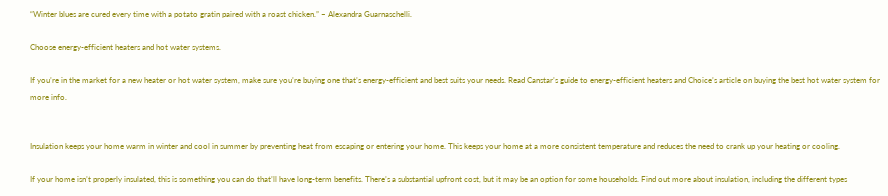“Winter blues are cured every time with a potato gratin paired with a roast chicken.” – Alexandra Guarnaschelli.

Choose energy-efficient heaters and hot water systems.

If you’re in the market for a new heater or hot water system, make sure you’re buying one that’s energy-efficient and best suits your needs. Read Canstar’s guide to energy-efficient heaters and Choice’s article on buying the best hot water system for more info.


Insulation keeps your home warm in winter and cool in summer by preventing heat from escaping or entering your home. This keeps your home at a more consistent temperature and reduces the need to crank up your heating or cooling.

If your home isn’t properly insulated, this is something you can do that’ll have long-term benefits. There’s a substantial upfront cost, but it may be an option for some households. Find out more about insulation, including the different types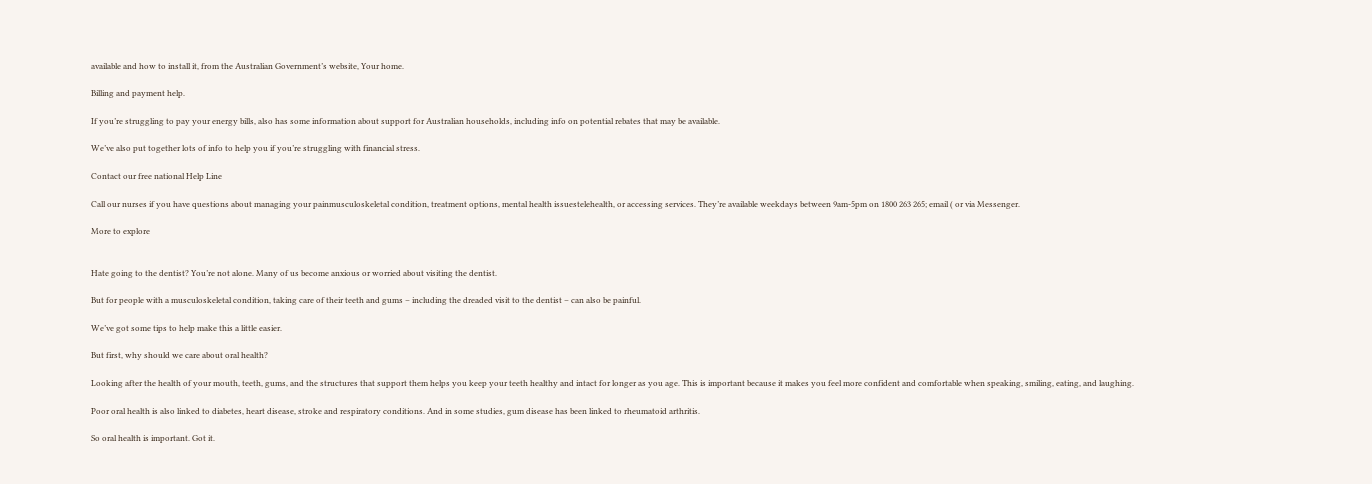available and how to install it, from the Australian Government’s website, Your home.

Billing and payment help.

If you’re struggling to pay your energy bills, also has some information about support for Australian households, including info on potential rebates that may be available.

We’ve also put together lots of info to help you if you’re struggling with financial stress.

Contact our free national Help Line

Call our nurses if you have questions about managing your painmusculoskeletal condition, treatment options, mental health issuestelehealth, or accessing services. They’re available weekdays between 9am-5pm on 1800 263 265; email ( or via Messenger.

More to explore


Hate going to the dentist? You’re not alone. Many of us become anxious or worried about visiting the dentist.

But for people with a musculoskeletal condition, taking care of their teeth and gums – including the dreaded visit to the dentist – can also be painful.

We’ve got some tips to help make this a little easier.

But first, why should we care about oral health?

Looking after the health of your mouth, teeth, gums, and the structures that support them helps you keep your teeth healthy and intact for longer as you age. This is important because it makes you feel more confident and comfortable when speaking, smiling, eating, and laughing.

Poor oral health is also linked to diabetes, heart disease, stroke and respiratory conditions. And in some studies, gum disease has been linked to rheumatoid arthritis.

So oral health is important. Got it.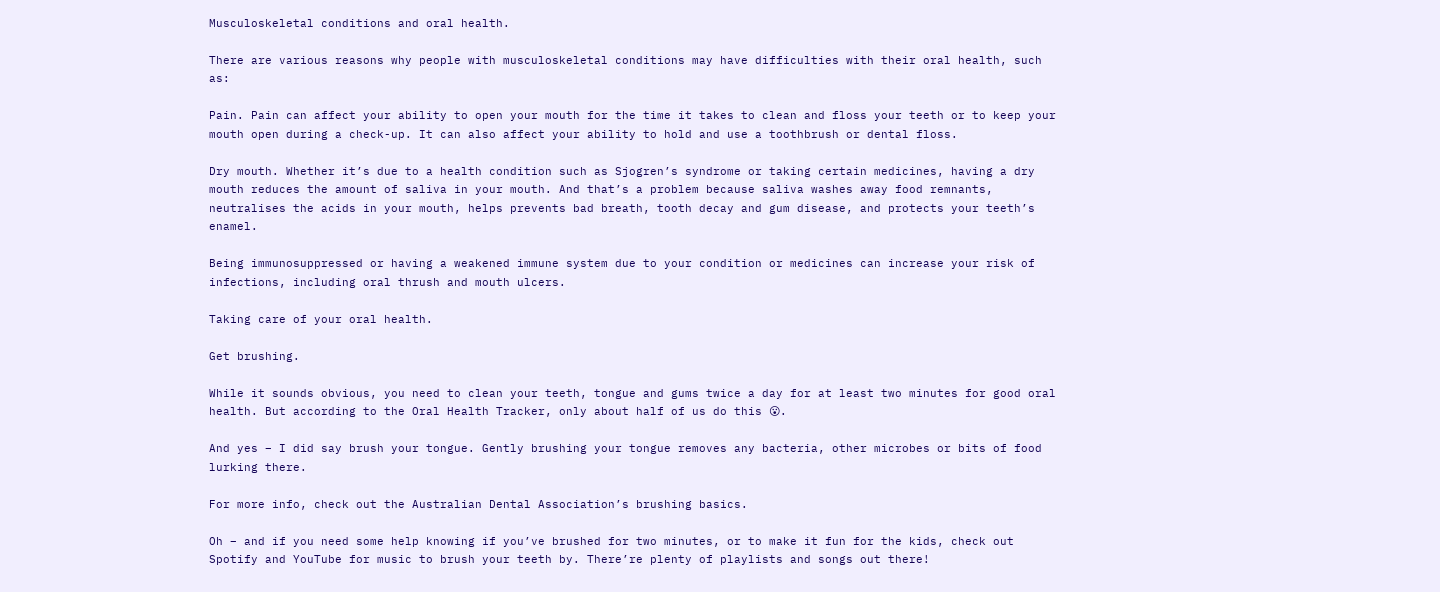Musculoskeletal conditions and oral health.

There are various reasons why people with musculoskeletal conditions may have difficulties with their oral health, such as:

Pain. Pain can affect your ability to open your mouth for the time it takes to clean and floss your teeth or to keep your mouth open during a check-up. It can also affect your ability to hold and use a toothbrush or dental floss.

Dry mouth. Whether it’s due to a health condition such as Sjogren’s syndrome or taking certain medicines, having a dry mouth reduces the amount of saliva in your mouth. And that’s a problem because saliva washes away food remnants, neutralises the acids in your mouth, helps prevents bad breath, tooth decay and gum disease, and protects your teeth’s enamel.

Being immunosuppressed or having a weakened immune system due to your condition or medicines can increase your risk of infections, including oral thrush and mouth ulcers.

Taking care of your oral health.

Get brushing.

While it sounds obvious, you need to clean your teeth, tongue and gums twice a day for at least two minutes for good oral health. But according to the Oral Health Tracker, only about half of us do this 😮.

And yes – I did say brush your tongue. Gently brushing your tongue removes any bacteria, other microbes or bits of food lurking there.

For more info, check out the Australian Dental Association’s brushing basics.

Oh – and if you need some help knowing if you’ve brushed for two minutes, or to make it fun for the kids, check out Spotify and YouTube for music to brush your teeth by. There’re plenty of playlists and songs out there!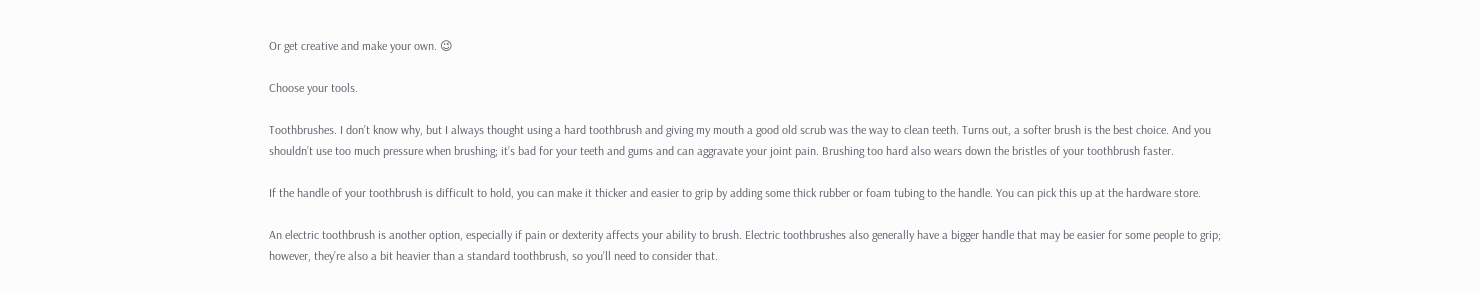Or get creative and make your own. 😉

Choose your tools.

Toothbrushes. I don’t know why, but I always thought using a hard toothbrush and giving my mouth a good old scrub was the way to clean teeth. Turns out, a softer brush is the best choice. And you shouldn’t use too much pressure when brushing; it’s bad for your teeth and gums and can aggravate your joint pain. Brushing too hard also wears down the bristles of your toothbrush faster.

If the handle of your toothbrush is difficult to hold, you can make it thicker and easier to grip by adding some thick rubber or foam tubing to the handle. You can pick this up at the hardware store.

An electric toothbrush is another option, especially if pain or dexterity affects your ability to brush. Electric toothbrushes also generally have a bigger handle that may be easier for some people to grip; however, they’re also a bit heavier than a standard toothbrush, so you’ll need to consider that.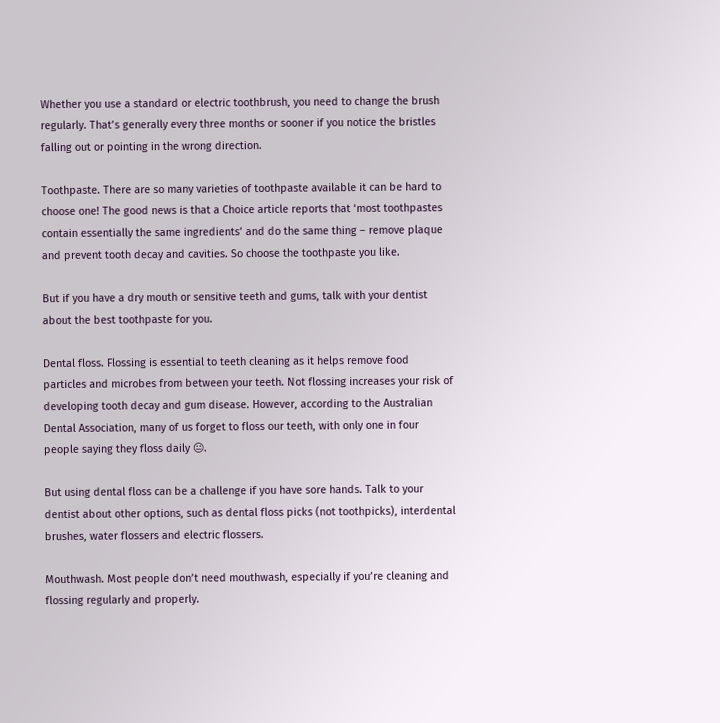Whether you use a standard or electric toothbrush, you need to change the brush regularly. That’s generally every three months or sooner if you notice the bristles falling out or pointing in the wrong direction.

Toothpaste. There are so many varieties of toothpaste available it can be hard to choose one! The good news is that a Choice article reports that ‘most toothpastes contain essentially the same ingredients’ and do the same thing – remove plaque and prevent tooth decay and cavities. So choose the toothpaste you like.

But if you have a dry mouth or sensitive teeth and gums, talk with your dentist about the best toothpaste for you.

Dental floss. Flossing is essential to teeth cleaning as it helps remove food particles and microbes from between your teeth. Not flossing increases your risk of developing tooth decay and gum disease. However, according to the Australian Dental Association, many of us forget to floss our teeth, with only one in four people saying they floss daily 😐.

But using dental floss can be a challenge if you have sore hands. Talk to your dentist about other options, such as dental floss picks (not toothpicks), interdental brushes, water flossers and electric flossers.

Mouthwash. Most people don’t need mouthwash, especially if you’re cleaning and flossing regularly and properly.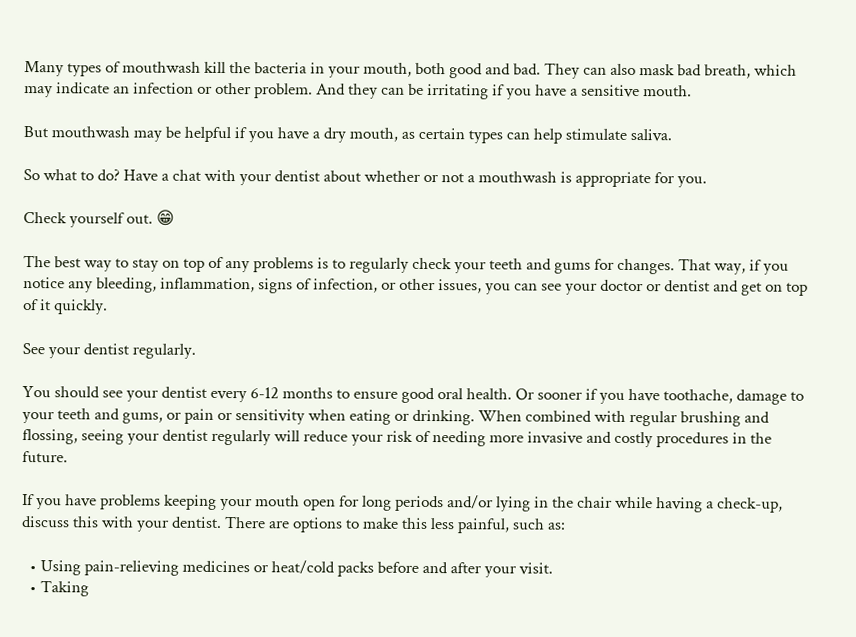Many types of mouthwash kill the bacteria in your mouth, both good and bad. They can also mask bad breath, which may indicate an infection or other problem. And they can be irritating if you have a sensitive mouth.

But mouthwash may be helpful if you have a dry mouth, as certain types can help stimulate saliva.

So what to do? Have a chat with your dentist about whether or not a mouthwash is appropriate for you.

Check yourself out. 😁

The best way to stay on top of any problems is to regularly check your teeth and gums for changes. That way, if you notice any bleeding, inflammation, signs of infection, or other issues, you can see your doctor or dentist and get on top of it quickly.

See your dentist regularly.

You should see your dentist every 6-12 months to ensure good oral health. Or sooner if you have toothache, damage to your teeth and gums, or pain or sensitivity when eating or drinking. When combined with regular brushing and flossing, seeing your dentist regularly will reduce your risk of needing more invasive and costly procedures in the future.

If you have problems keeping your mouth open for long periods and/or lying in the chair while having a check-up, discuss this with your dentist. There are options to make this less painful, such as:

  • Using pain-relieving medicines or heat/cold packs before and after your visit.
  • Taking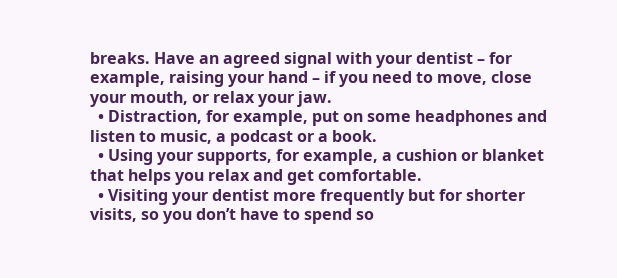breaks. Have an agreed signal with your dentist – for example, raising your hand – if you need to move, close your mouth, or relax your jaw.
  • Distraction, for example, put on some headphones and listen to music, a podcast or a book.
  • Using your supports, for example, a cushion or blanket that helps you relax and get comfortable.
  • Visiting your dentist more frequently but for shorter visits, so you don’t have to spend so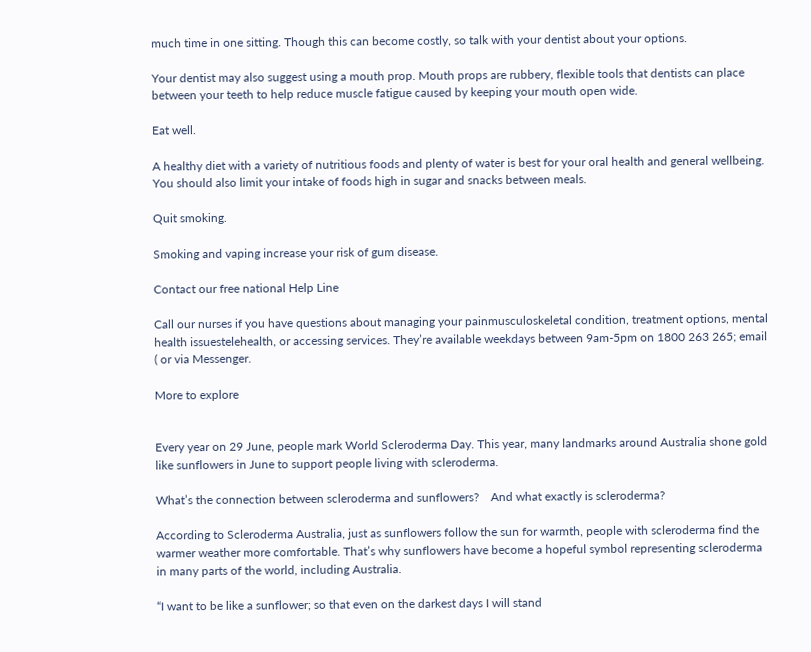much time in one sitting. Though this can become costly, so talk with your dentist about your options.

Your dentist may also suggest using a mouth prop. Mouth props are rubbery, flexible tools that dentists can place between your teeth to help reduce muscle fatigue caused by keeping your mouth open wide.

Eat well.

A healthy diet with a variety of nutritious foods and plenty of water is best for your oral health and general wellbeing. You should also limit your intake of foods high in sugar and snacks between meals.

Quit smoking.

Smoking and vaping increase your risk of gum disease.

Contact our free national Help Line

Call our nurses if you have questions about managing your painmusculoskeletal condition, treatment options, mental health issuestelehealth, or accessing services. They’re available weekdays between 9am-5pm on 1800 263 265; email ( or via Messenger.

More to explore


Every year on 29 June, people mark World Scleroderma Day. This year, many landmarks around Australia shone gold like sunflowers in June to support people living with scleroderma.

What’s the connection between scleroderma and sunflowers?    And what exactly is scleroderma?

According to Scleroderma Australia, just as sunflowers follow the sun for warmth, people with scleroderma find the warmer weather more comfortable. That’s why sunflowers have become a hopeful symbol representing scleroderma in many parts of the world, including Australia.

“I want to be like a sunflower; so that even on the darkest days I will stand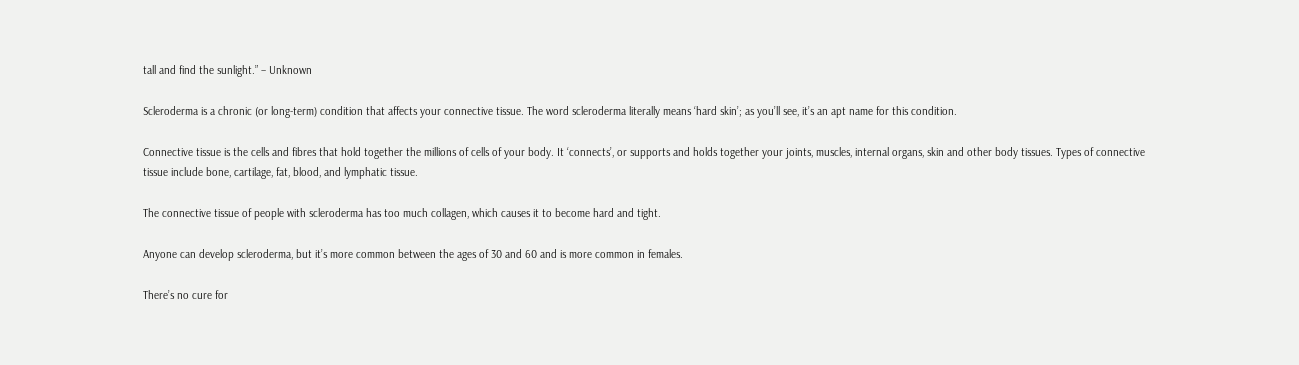tall and find the sunlight.” – Unknown

Scleroderma is a chronic (or long-term) condition that affects your connective tissue. The word scleroderma literally means ‘hard skin’; as you’ll see, it’s an apt name for this condition.

Connective tissue is the cells and fibres that hold together the millions of cells of your body. It ‘connects’, or supports and holds together your joints, muscles, internal organs, skin and other body tissues. Types of connective tissue include bone, cartilage, fat, blood, and lymphatic tissue.

The connective tissue of people with scleroderma has too much collagen, which causes it to become hard and tight.

Anyone can develop scleroderma, but it’s more common between the ages of 30 and 60 and is more common in females.

There’s no cure for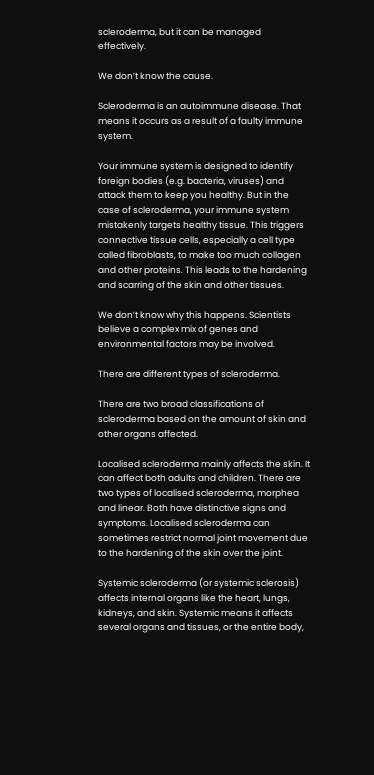scleroderma, but it can be managed effectively.

We don’t know the cause.

Scleroderma is an autoimmune disease. That means it occurs as a result of a faulty immune system.

Your immune system is designed to identify foreign bodies (e.g. bacteria, viruses) and attack them to keep you healthy. But in the case of scleroderma, your immune system mistakenly targets healthy tissue. This triggers connective tissue cells, especially a cell type called fibroblasts, to make too much collagen and other proteins. This leads to the hardening and scarring of the skin and other tissues.

We don’t know why this happens. Scientists believe a complex mix of genes and environmental factors may be involved.

There are different types of scleroderma.

There are two broad classifications of scleroderma based on the amount of skin and other organs affected.

Localised scleroderma mainly affects the skin. It can affect both adults and children. There are two types of localised scleroderma, morphea and linear. Both have distinctive signs and symptoms. Localised scleroderma can sometimes restrict normal joint movement due to the hardening of the skin over the joint.

Systemic scleroderma (or systemic sclerosis) affects internal organs like the heart, lungs, kidneys, and skin. Systemic means it affects several organs and tissues, or the entire body,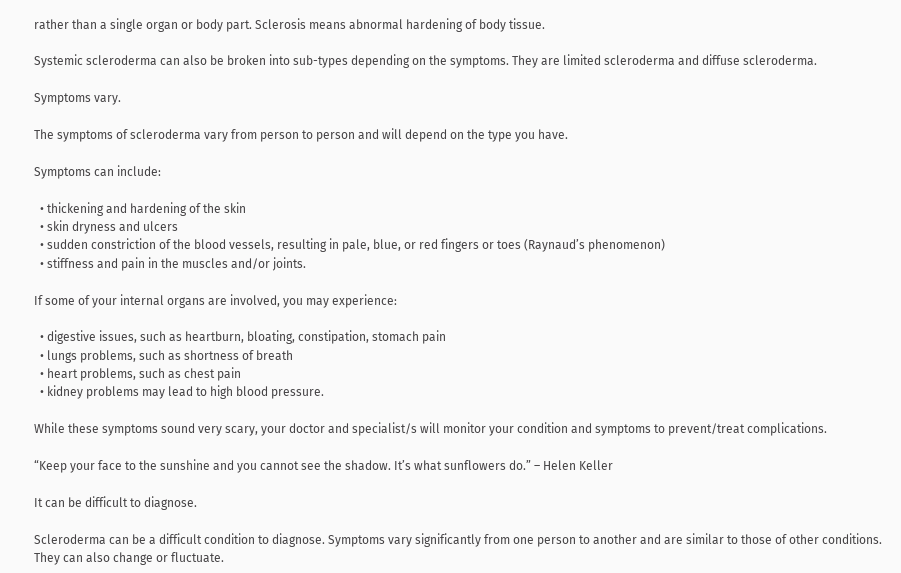rather than a single organ or body part. Sclerosis means abnormal hardening of body tissue.

Systemic scleroderma can also be broken into sub-types depending on the symptoms. They are limited scleroderma and diffuse scleroderma.

Symptoms vary.

The symptoms of scleroderma vary from person to person and will depend on the type you have.

Symptoms can include:

  • thickening and hardening of the skin
  • skin dryness and ulcers
  • sudden constriction of the blood vessels, resulting in pale, blue, or red fingers or toes (Raynaud’s phenomenon)
  • stiffness and pain in the muscles and/or joints.

If some of your internal organs are involved, you may experience:

  • digestive issues, such as heartburn, bloating, constipation, stomach pain
  • lungs problems, such as shortness of breath
  • heart problems, such as chest pain
  • kidney problems may lead to high blood pressure.

While these symptoms sound very scary, your doctor and specialist/s will monitor your condition and symptoms to prevent/treat complications.

“Keep your face to the sunshine and you cannot see the shadow. It’s what sunflowers do.” – Helen Keller

It can be difficult to diagnose.

Scleroderma can be a difficult condition to diagnose. Symptoms vary significantly from one person to another and are similar to those of other conditions. They can also change or fluctuate.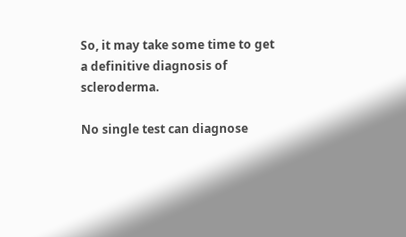So, it may take some time to get a definitive diagnosis of scleroderma.

No single test can diagnose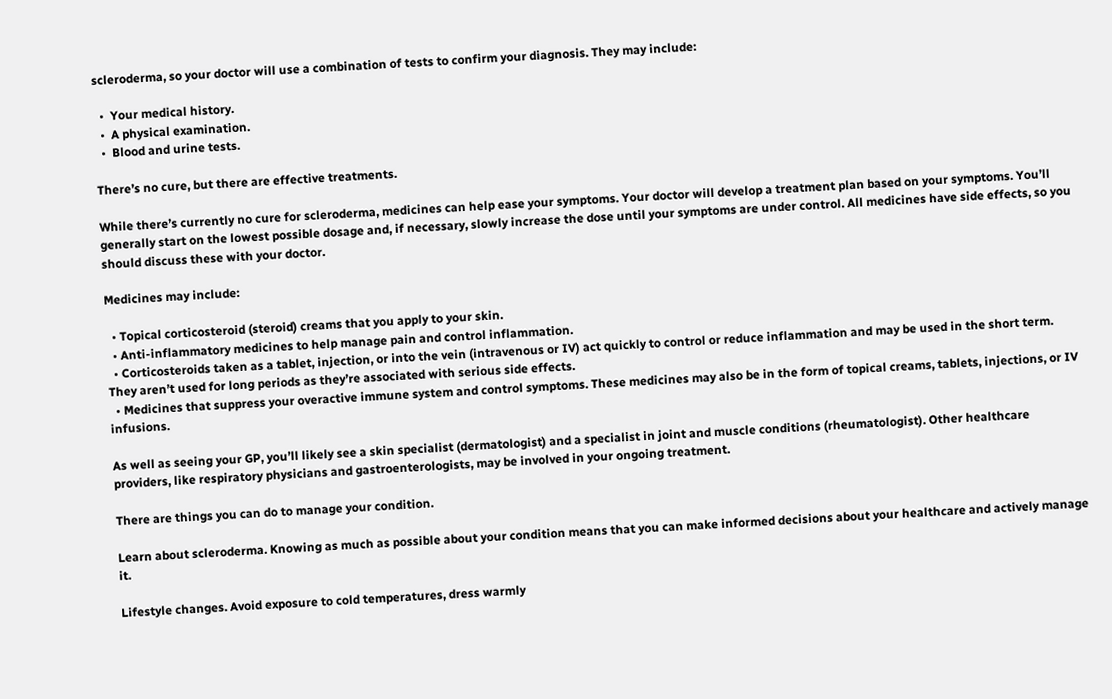scleroderma, so your doctor will use a combination of tests to confirm your diagnosis. They may include:

  •  Your medical history.
  •  A physical examination.
  •  Blood and urine tests.

There’s no cure, but there are effective treatments.

While there’s currently no cure for scleroderma, medicines can help ease your symptoms. Your doctor will develop a treatment plan based on your symptoms. You’ll generally start on the lowest possible dosage and, if necessary, slowly increase the dose until your symptoms are under control. All medicines have side effects, so you should discuss these with your doctor.

Medicines may include:

  • Topical corticosteroid (steroid) creams that you apply to your skin.
  • Anti-inflammatory medicines to help manage pain and control inflammation.
  • Corticosteroids taken as a tablet, injection, or into the vein (intravenous or IV) act quickly to control or reduce inflammation and may be used in the short term. They aren’t used for long periods as they’re associated with serious side effects.
  • Medicines that suppress your overactive immune system and control symptoms. These medicines may also be in the form of topical creams, tablets, injections, or IV infusions.

As well as seeing your GP, you’ll likely see a skin specialist (dermatologist) and a specialist in joint and muscle conditions (rheumatologist). Other healthcare providers, like respiratory physicians and gastroenterologists, may be involved in your ongoing treatment.

There are things you can do to manage your condition.

Learn about scleroderma. Knowing as much as possible about your condition means that you can make informed decisions about your healthcare and actively manage it.

Lifestyle changes. Avoid exposure to cold temperatures, dress warmly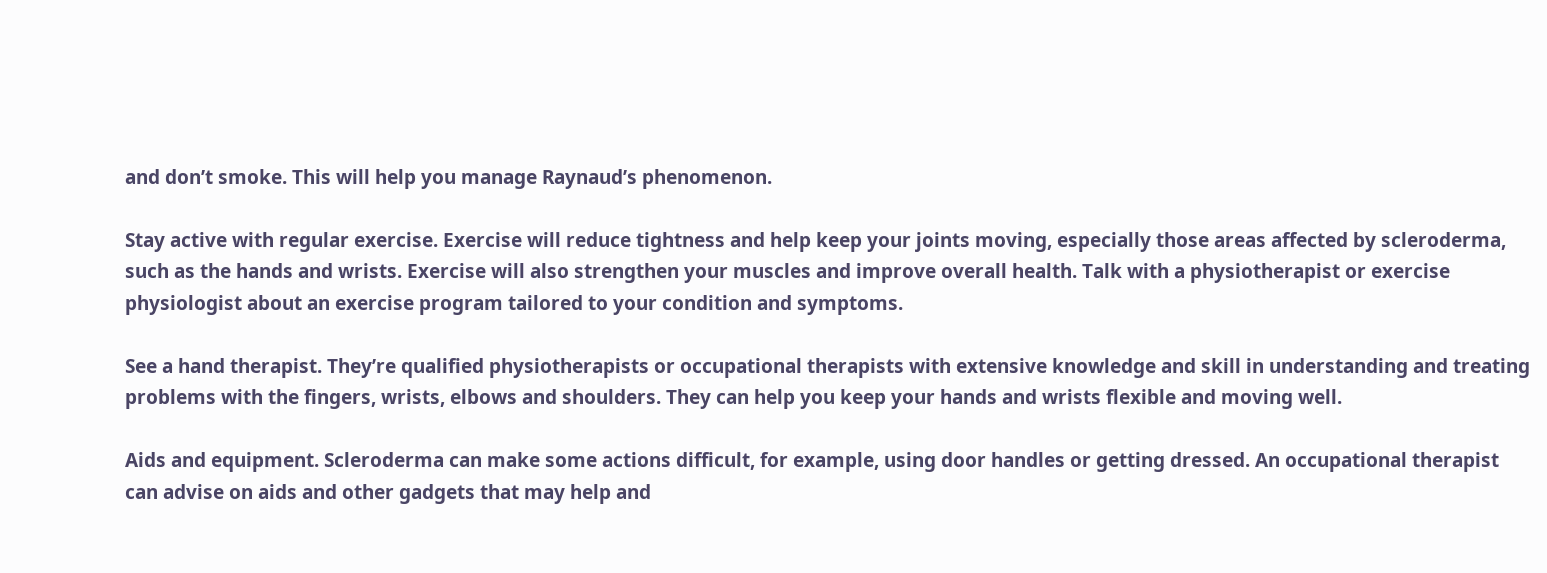and don’t smoke. This will help you manage Raynaud’s phenomenon.

Stay active with regular exercise. Exercise will reduce tightness and help keep your joints moving, especially those areas affected by scleroderma, such as the hands and wrists. Exercise will also strengthen your muscles and improve overall health. Talk with a physiotherapist or exercise physiologist about an exercise program tailored to your condition and symptoms.

See a hand therapist. They’re qualified physiotherapists or occupational therapists with extensive knowledge and skill in understanding and treating problems with the fingers, wrists, elbows and shoulders. They can help you keep your hands and wrists flexible and moving well.

Aids and equipment. Scleroderma can make some actions difficult, for example, using door handles or getting dressed. An occupational therapist can advise on aids and other gadgets that may help and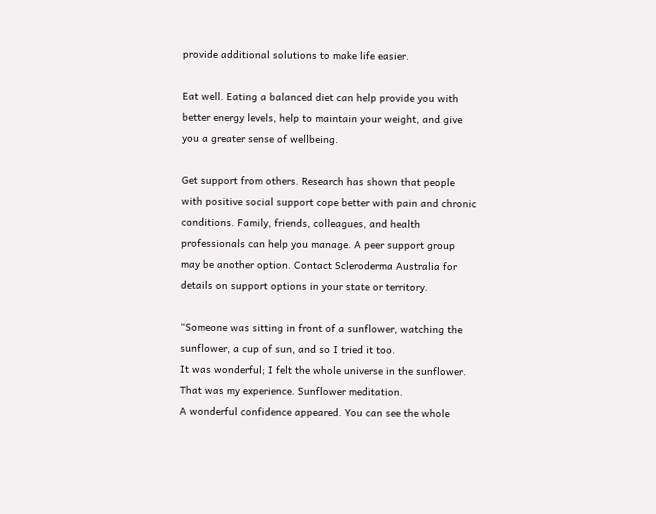provide additional solutions to make life easier.

Eat well. Eating a balanced diet can help provide you with better energy levels, help to maintain your weight, and give you a greater sense of wellbeing.

Get support from others. Research has shown that people with positive social support cope better with pain and chronic conditions. Family, friends, colleagues, and health professionals can help you manage. A peer support group may be another option. Contact Scleroderma Australia for details on support options in your state or territory.

“Someone was sitting in front of a sunflower, watching the sunflower, a cup of sun, and so I tried it too.
It was wonderful; I felt the whole universe in the sunflower. That was my experience. Sunflower meditation.
A wonderful confidence appeared. You can see the whole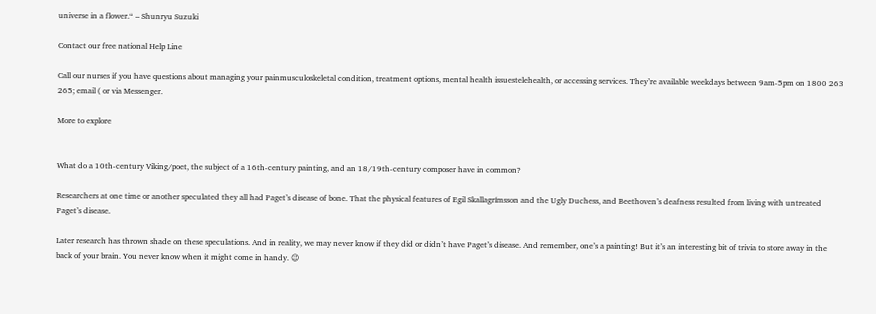universe in a flower.“ – Shunryu Suzuki

Contact our free national Help Line

Call our nurses if you have questions about managing your painmusculoskeletal condition, treatment options, mental health issuestelehealth, or accessing services. They’re available weekdays between 9am-5pm on 1800 263 265; email ( or via Messenger.

More to explore


What do a 10th-century Viking/poet, the subject of a 16th-century painting, and an 18/19th-century composer have in common?

Researchers at one time or another speculated they all had Paget’s disease of bone. That the physical features of Egil Skallagrímsson and the Ugly Duchess, and Beethoven’s deafness resulted from living with untreated Paget’s disease.

Later research has thrown shade on these speculations. And in reality, we may never know if they did or didn’t have Paget’s disease. And remember, one’s a painting! But it’s an interesting bit of trivia to store away in the back of your brain. You never know when it might come in handy. 😉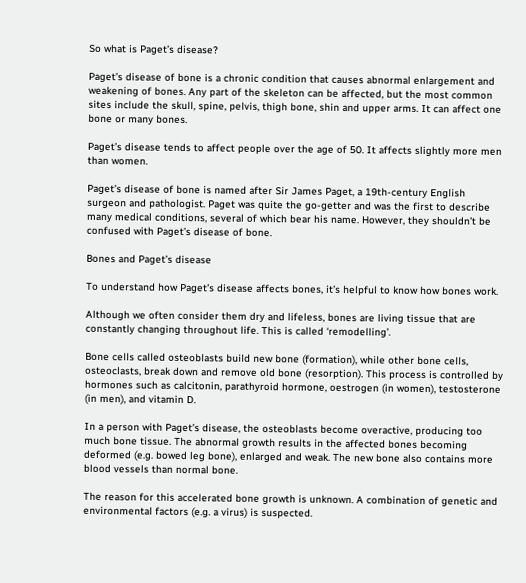So what is Paget’s disease?

Paget’s disease of bone is a chronic condition that causes abnormal enlargement and weakening of bones. Any part of the skeleton can be affected, but the most common sites include the skull, spine, pelvis, thigh bone, shin and upper arms. It can affect one bone or many bones.

Paget’s disease tends to affect people over the age of 50. It affects slightly more men than women.

Paget’s disease of bone is named after Sir James Paget, a 19th-century English surgeon and pathologist. Paget was quite the go-getter and was the first to describe many medical conditions, several of which bear his name. However, they shouldn’t be confused with Paget’s disease of bone.

Bones and Paget’s disease

To understand how Paget’s disease affects bones, it’s helpful to know how bones work.

Although we often consider them dry and lifeless, bones are living tissue that are constantly changing throughout life. This is called ‘remodelling’.

Bone cells called osteoblasts build new bone (formation), while other bone cells, osteoclasts, break down and remove old bone (resorption). This process is controlled by hormones such as calcitonin, parathyroid hormone, oestrogen (in women), testosterone (in men), and vitamin D.

In a person with Paget’s disease, the osteoblasts become overactive, producing too much bone tissue. The abnormal growth results in the affected bones becoming deformed (e.g. bowed leg bone), enlarged and weak. The new bone also contains more blood vessels than normal bone.

The reason for this accelerated bone growth is unknown. A combination of genetic and environmental factors (e.g. a virus) is suspected.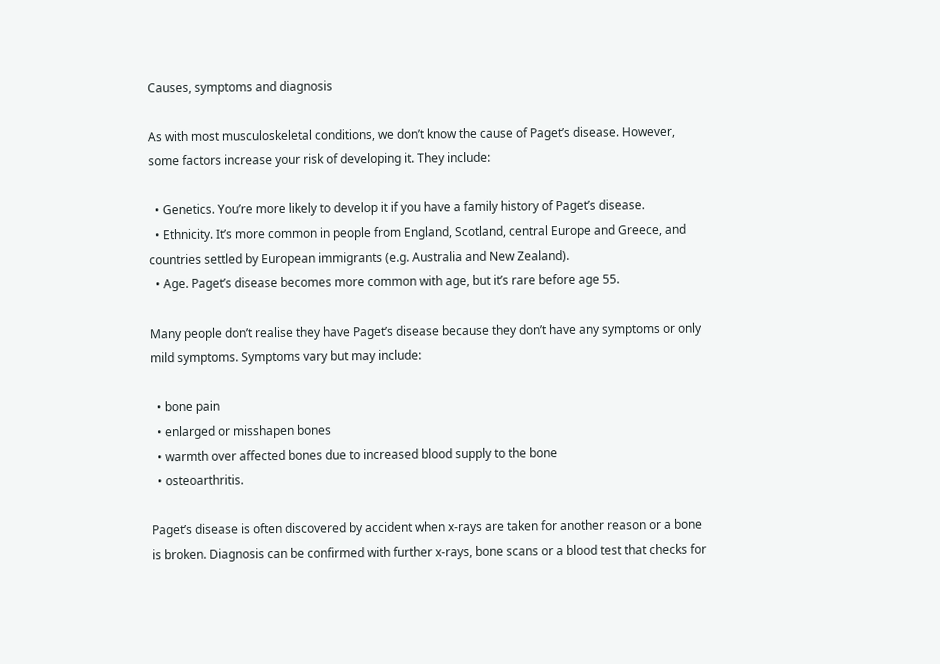Causes, symptoms and diagnosis

As with most musculoskeletal conditions, we don’t know the cause of Paget’s disease. However, some factors increase your risk of developing it. They include:

  • Genetics. You’re more likely to develop it if you have a family history of Paget’s disease.
  • Ethnicity. It’s more common in people from England, Scotland, central Europe and Greece, and countries settled by European immigrants (e.g. Australia and New Zealand).
  • Age. Paget’s disease becomes more common with age, but it’s rare before age 55.

Many people don’t realise they have Paget’s disease because they don’t have any symptoms or only mild symptoms. Symptoms vary but may include:

  • bone pain
  • enlarged or misshapen bones
  • warmth over affected bones due to increased blood supply to the bone
  • osteoarthritis.

Paget’s disease is often discovered by accident when x-rays are taken for another reason or a bone is broken. Diagnosis can be confirmed with further x-rays, bone scans or a blood test that checks for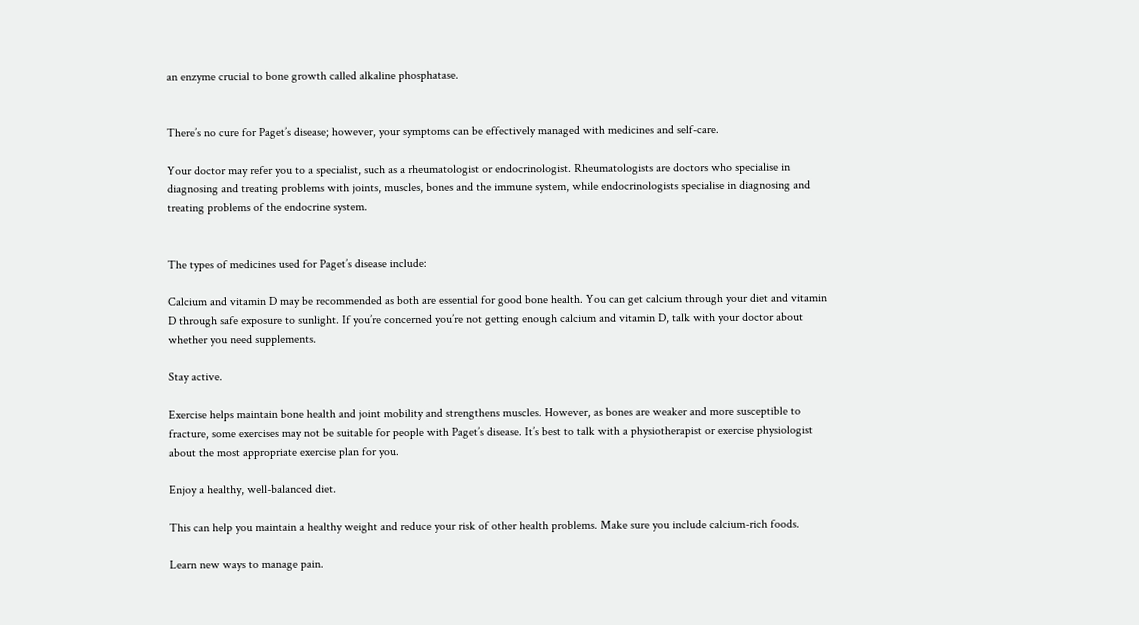an enzyme crucial to bone growth called alkaline phosphatase.


There’s no cure for Paget’s disease; however, your symptoms can be effectively managed with medicines and self-care.

Your doctor may refer you to a specialist, such as a rheumatologist or endocrinologist. Rheumatologists are doctors who specialise in diagnosing and treating problems with joints, muscles, bones and the immune system, while endocrinologists specialise in diagnosing and treating problems of the endocrine system.


The types of medicines used for Paget’s disease include:

Calcium and vitamin D may be recommended as both are essential for good bone health. You can get calcium through your diet and vitamin D through safe exposure to sunlight. If you’re concerned you’re not getting enough calcium and vitamin D, talk with your doctor about whether you need supplements.

Stay active.

Exercise helps maintain bone health and joint mobility and strengthens muscles. However, as bones are weaker and more susceptible to fracture, some exercises may not be suitable for people with Paget’s disease. It’s best to talk with a physiotherapist or exercise physiologist about the most appropriate exercise plan for you.

Enjoy a healthy, well-balanced diet.

This can help you maintain a healthy weight and reduce your risk of other health problems. Make sure you include calcium-rich foods.

Learn new ways to manage pain.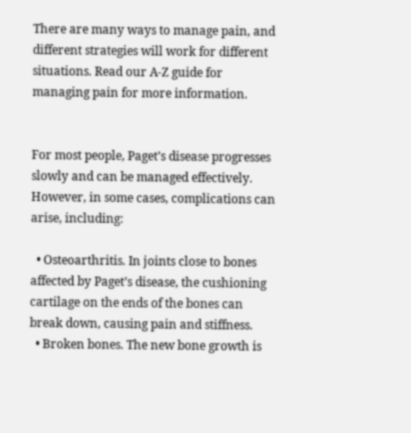There are many ways to manage pain, and different strategies will work for different situations. Read our A-Z guide for managing pain for more information.


For most people, Paget’s disease progresses slowly and can be managed effectively. However, in some cases, complications can arise, including:

  • Osteoarthritis. In joints close to bones affected by Paget’s disease, the cushioning cartilage on the ends of the bones can break down, causing pain and stiffness.
  • Broken bones. The new bone growth is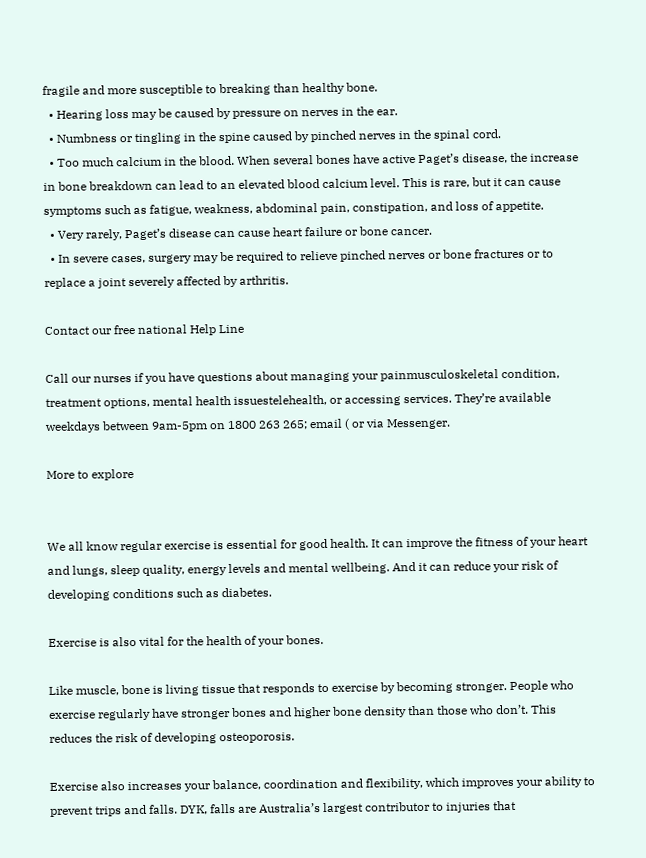fragile and more susceptible to breaking than healthy bone.
  • Hearing loss may be caused by pressure on nerves in the ear.
  • Numbness or tingling in the spine caused by pinched nerves in the spinal cord.
  • Too much calcium in the blood. When several bones have active Paget’s disease, the increase in bone breakdown can lead to an elevated blood calcium level. This is rare, but it can cause symptoms such as fatigue, weakness, abdominal pain, constipation, and loss of appetite.
  • Very rarely, Paget’s disease can cause heart failure or bone cancer.
  • In severe cases, surgery may be required to relieve pinched nerves or bone fractures or to replace a joint severely affected by arthritis.

Contact our free national Help Line

Call our nurses if you have questions about managing your painmusculoskeletal condition, treatment options, mental health issuestelehealth, or accessing services. They’re available weekdays between 9am-5pm on 1800 263 265; email ( or via Messenger.

More to explore


We all know regular exercise is essential for good health. It can improve the fitness of your heart and lungs, sleep quality, energy levels and mental wellbeing. And it can reduce your risk of developing conditions such as diabetes.

Exercise is also vital for the health of your bones.

Like muscle, bone is living tissue that responds to exercise by becoming stronger. People who exercise regularly have stronger bones and higher bone density than those who don’t. This reduces the risk of developing osteoporosis.

Exercise also increases your balance, coordination and flexibility, which improves your ability to prevent trips and falls. DYK, falls are Australia’s largest contributor to injuries that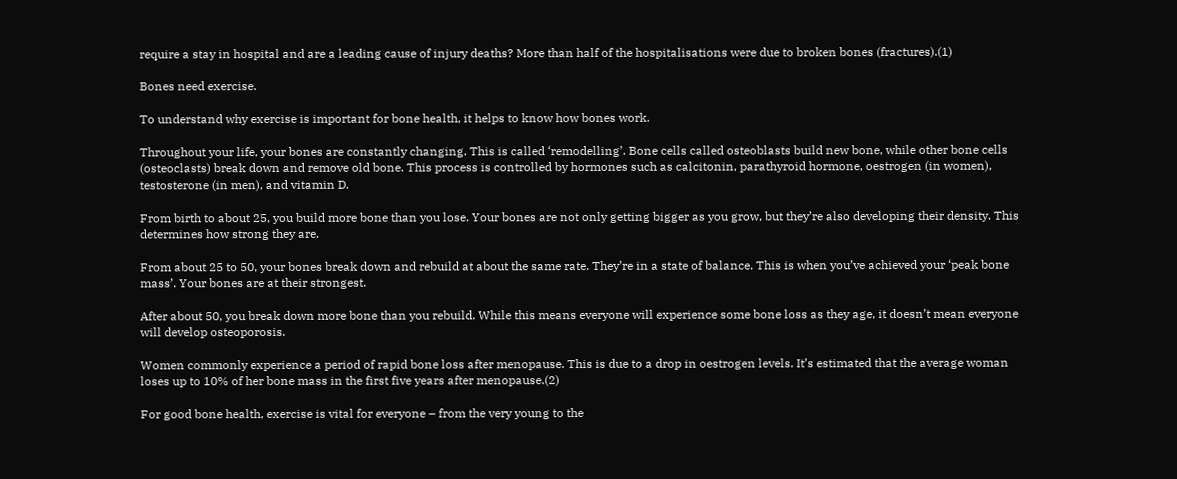require a stay in hospital and are a leading cause of injury deaths? More than half of the hospitalisations were due to broken bones (fractures).(1)

Bones need exercise.

To understand why exercise is important for bone health, it helps to know how bones work.

Throughout your life, your bones are constantly changing. This is called ‘remodelling’. Bone cells called osteoblasts build new bone, while other bone cells (osteoclasts) break down and remove old bone. This process is controlled by hormones such as calcitonin, parathyroid hormone, oestrogen (in women), testosterone (in men), and vitamin D.

From birth to about 25, you build more bone than you lose. Your bones are not only getting bigger as you grow, but they’re also developing their density. This determines how strong they are.

From about 25 to 50, your bones break down and rebuild at about the same rate. They’re in a state of balance. This is when you’ve achieved your ‘peak bone mass’. Your bones are at their strongest.

After about 50, you break down more bone than you rebuild. While this means everyone will experience some bone loss as they age, it doesn’t mean everyone will develop osteoporosis.

Women commonly experience a period of rapid bone loss after menopause. This is due to a drop in oestrogen levels. It’s estimated that the average woman loses up to 10% of her bone mass in the first five years after menopause.(2)

For good bone health, exercise is vital for everyone – from the very young to the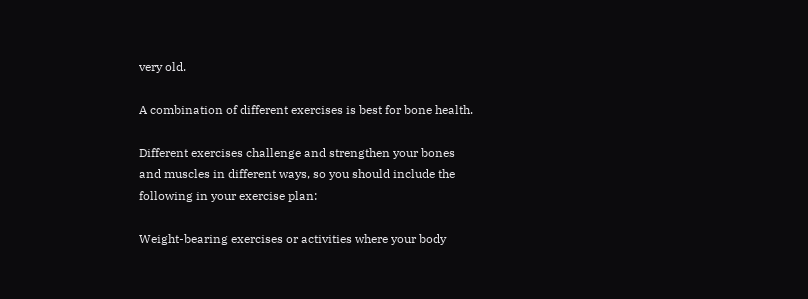very old.

A combination of different exercises is best for bone health.

Different exercises challenge and strengthen your bones and muscles in different ways, so you should include the following in your exercise plan:

Weight-bearing exercises or activities where your body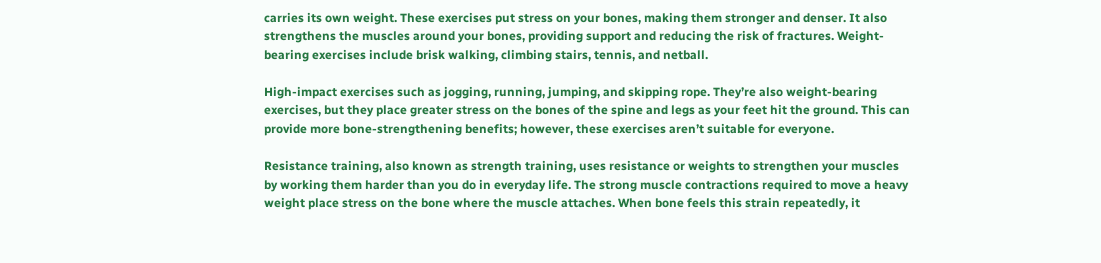carries its own weight. These exercises put stress on your bones, making them stronger and denser. It also strengthens the muscles around your bones, providing support and reducing the risk of fractures. Weight-bearing exercises include brisk walking, climbing stairs, tennis, and netball.

High-impact exercises such as jogging, running, jumping, and skipping rope. They’re also weight-bearing exercises, but they place greater stress on the bones of the spine and legs as your feet hit the ground. This can provide more bone-strengthening benefits; however, these exercises aren’t suitable for everyone.

Resistance training, also known as strength training, uses resistance or weights to strengthen your muscles by working them harder than you do in everyday life. The strong muscle contractions required to move a heavy weight place stress on the bone where the muscle attaches. When bone feels this strain repeatedly, it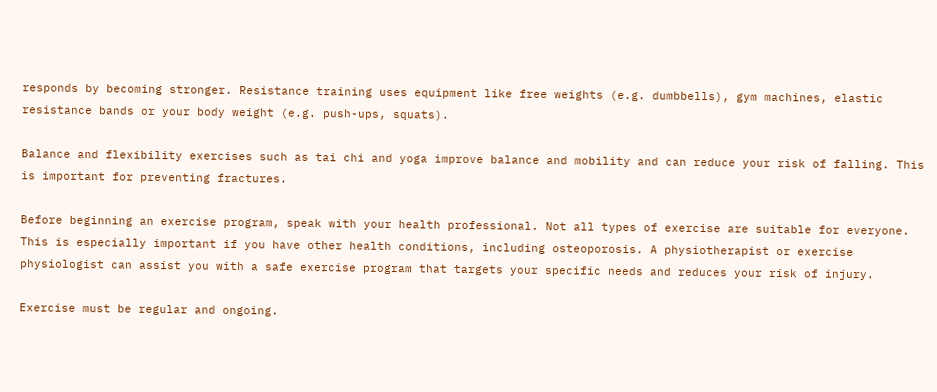responds by becoming stronger. Resistance training uses equipment like free weights (e.g. dumbbells), gym machines, elastic resistance bands or your body weight (e.g. push-ups, squats).

Balance and flexibility exercises such as tai chi and yoga improve balance and mobility and can reduce your risk of falling. This is important for preventing fractures.

Before beginning an exercise program, speak with your health professional. Not all types of exercise are suitable for everyone. This is especially important if you have other health conditions, including osteoporosis. A physiotherapist or exercise physiologist can assist you with a safe exercise program that targets your specific needs and reduces your risk of injury.

Exercise must be regular and ongoing.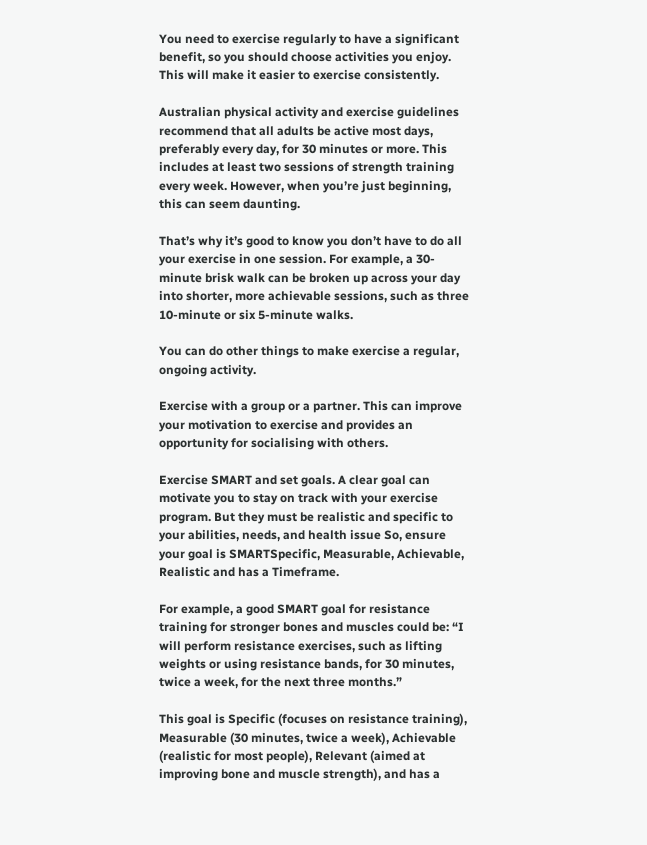You need to exercise regularly to have a significant benefit, so you should choose activities you enjoy. This will make it easier to exercise consistently.

Australian physical activity and exercise guidelines recommend that all adults be active most days, preferably every day, for 30 minutes or more. This includes at least two sessions of strength training every week. However, when you’re just beginning, this can seem daunting.

That’s why it’s good to know you don’t have to do all your exercise in one session. For example, a 30-minute brisk walk can be broken up across your day into shorter, more achievable sessions, such as three 10-minute or six 5-minute walks.

You can do other things to make exercise a regular, ongoing activity.

Exercise with a group or a partner. This can improve your motivation to exercise and provides an opportunity for socialising with others.

Exercise SMART and set goals. A clear goal can motivate you to stay on track with your exercise program. But they must be realistic and specific to your abilities, needs, and health issue So, ensure your goal is SMARTSpecific, Measurable, Achievable, Realistic and has a Timeframe.

For example, a good SMART goal for resistance training for stronger bones and muscles could be: “I will perform resistance exercises, such as lifting weights or using resistance bands, for 30 minutes, twice a week, for the next three months.”

This goal is Specific (focuses on resistance training), Measurable (30 minutes, twice a week), Achievable (realistic for most people), Relevant (aimed at improving bone and muscle strength), and has a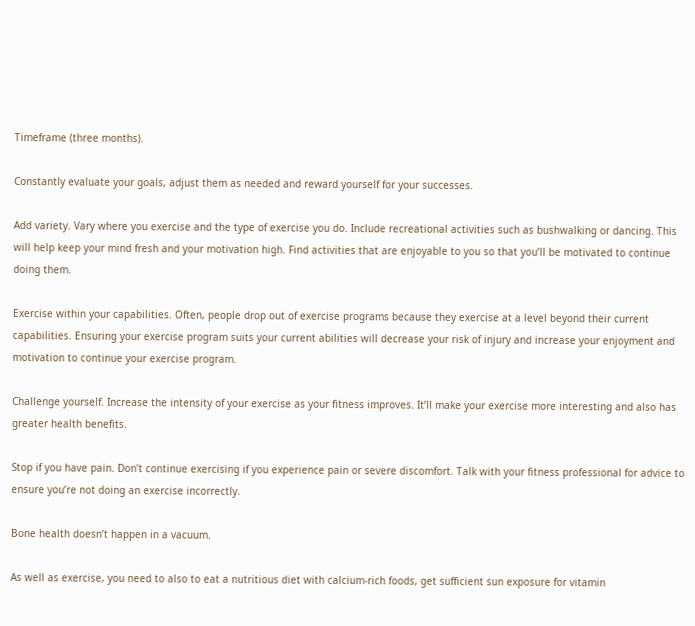Timeframe (three months).

Constantly evaluate your goals, adjust them as needed and reward yourself for your successes.

Add variety. Vary where you exercise and the type of exercise you do. Include recreational activities such as bushwalking or dancing. This will help keep your mind fresh and your motivation high. Find activities that are enjoyable to you so that you’ll be motivated to continue doing them.

Exercise within your capabilities. Often, people drop out of exercise programs because they exercise at a level beyond their current capabilities. Ensuring your exercise program suits your current abilities will decrease your risk of injury and increase your enjoyment and motivation to continue your exercise program.

Challenge yourself. Increase the intensity of your exercise as your fitness improves. It’ll make your exercise more interesting and also has greater health benefits.

Stop if you have pain. Don’t continue exercising if you experience pain or severe discomfort. Talk with your fitness professional for advice to ensure you’re not doing an exercise incorrectly.

Bone health doesn’t happen in a vacuum.

As well as exercise, you need to also to eat a nutritious diet with calcium-rich foods, get sufficient sun exposure for vitamin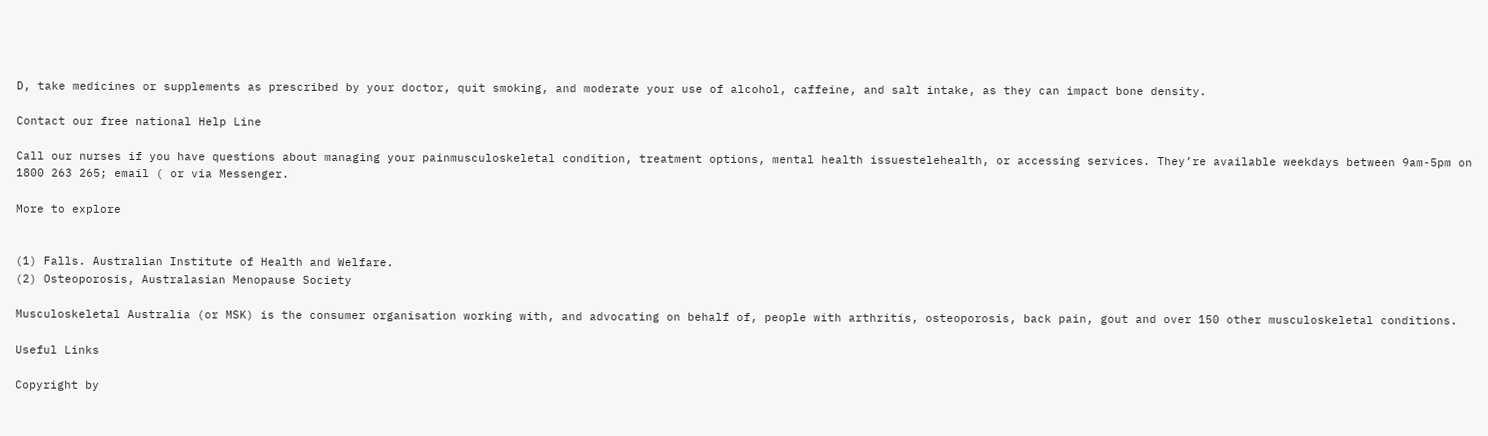D, take medicines or supplements as prescribed by your doctor, quit smoking, and moderate your use of alcohol, caffeine, and salt intake, as they can impact bone density.

Contact our free national Help Line

Call our nurses if you have questions about managing your painmusculoskeletal condition, treatment options, mental health issuestelehealth, or accessing services. They’re available weekdays between 9am-5pm on 1800 263 265; email ( or via Messenger.

More to explore


(1) Falls. Australian Institute of Health and Welfare.
(2) Osteoporosis, Australasian Menopause Society

Musculoskeletal Australia (or MSK) is the consumer organisation working with, and advocating on behalf of, people with arthritis, osteoporosis, back pain, gout and over 150 other musculoskeletal conditions.

Useful Links

Copyright by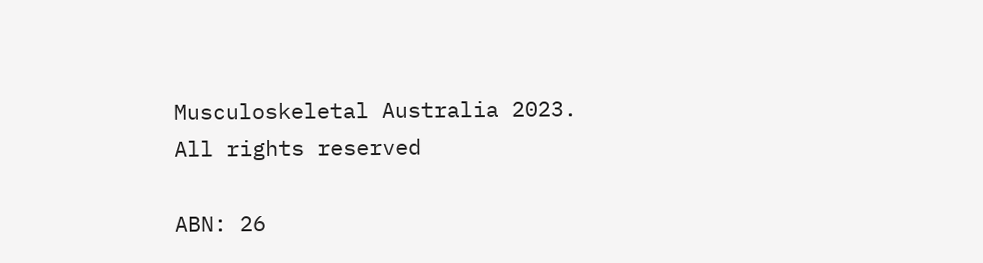Musculoskeletal Australia 2023. All rights reserved

ABN: 26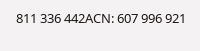811 336 442ACN: 607 996 921